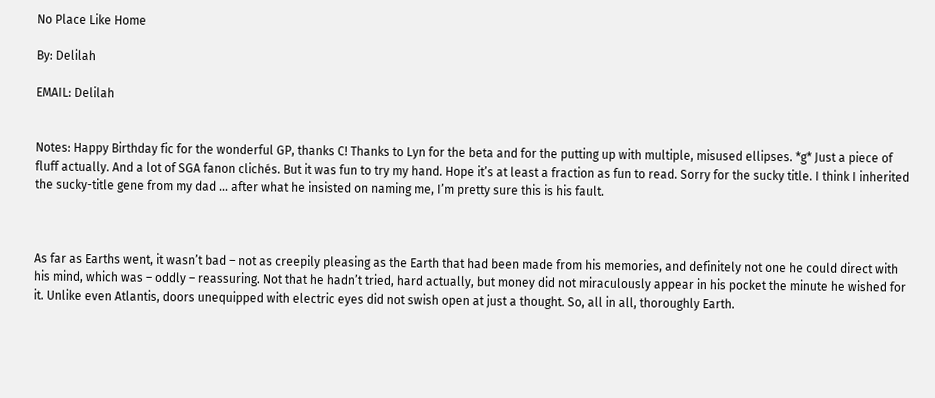No Place Like Home

By: Delilah

EMAIL: Delilah


Notes: Happy Birthday fic for the wonderful GP, thanks C! Thanks to Lyn for the beta and for the putting up with multiple, misused ellipses. *g* Just a piece of fluff actually. And a lot of SGA fanon clichés. But it was fun to try my hand. Hope it’s at least a fraction as fun to read. Sorry for the sucky title. I think I inherited the sucky-title gene from my dad … after what he insisted on naming me, I’m pretty sure this is his fault.



As far as Earths went, it wasn’t bad – not as creepily pleasing as the Earth that had been made from his memories, and definitely not one he could direct with his mind, which was – oddly – reassuring. Not that he hadn’t tried, hard actually, but money did not miraculously appear in his pocket the minute he wished for it. Unlike even Atlantis, doors unequipped with electric eyes did not swish open at just a thought. So, all in all, thoroughly Earth.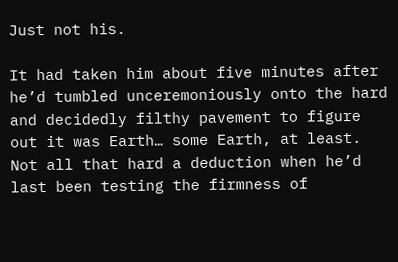Just not his.

It had taken him about five minutes after he’d tumbled unceremoniously onto the hard and decidedly filthy pavement to figure out it was Earth… some Earth, at least. Not all that hard a deduction when he’d last been testing the firmness of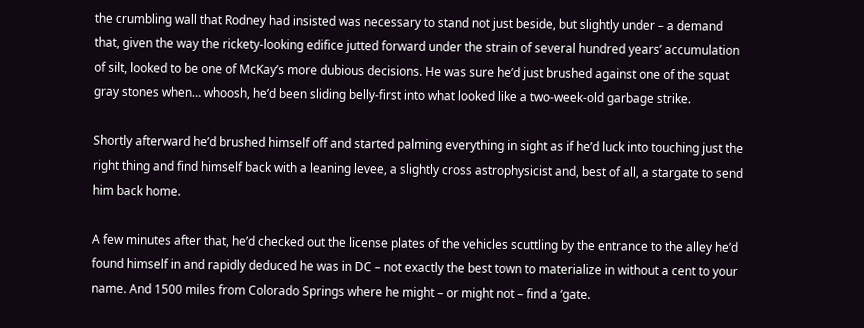the crumbling wall that Rodney had insisted was necessary to stand not just beside, but slightly under – a demand that, given the way the rickety-looking edifice jutted forward under the strain of several hundred years’ accumulation of silt, looked to be one of McKay’s more dubious decisions. He was sure he’d just brushed against one of the squat gray stones when… whoosh, he’d been sliding belly-first into what looked like a two-week-old garbage strike.

Shortly afterward he’d brushed himself off and started palming everything in sight as if he’d luck into touching just the right thing and find himself back with a leaning levee, a slightly cross astrophysicist and, best of all, a stargate to send him back home.

A few minutes after that, he’d checked out the license plates of the vehicles scuttling by the entrance to the alley he’d found himself in and rapidly deduced he was in DC – not exactly the best town to materialize in without a cent to your name. And 1500 miles from Colorado Springs where he might – or might not – find a ‘gate.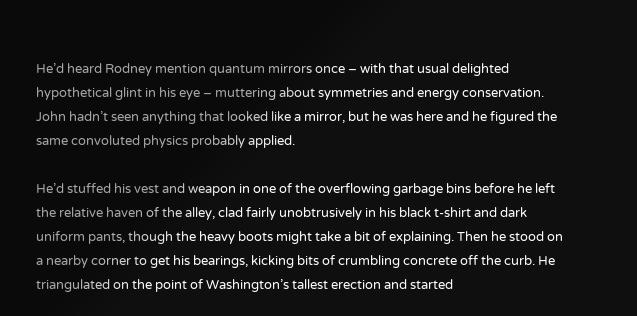He’d heard Rodney mention quantum mirrors once – with that usual delighted hypothetical glint in his eye – muttering about symmetries and energy conservation. John hadn’t seen anything that looked like a mirror, but he was here and he figured the same convoluted physics probably applied.

He’d stuffed his vest and weapon in one of the overflowing garbage bins before he left the relative haven of the alley, clad fairly unobtrusively in his black t-shirt and dark uniform pants, though the heavy boots might take a bit of explaining. Then he stood on a nearby corner to get his bearings, kicking bits of crumbling concrete off the curb. He triangulated on the point of Washington’s tallest erection and started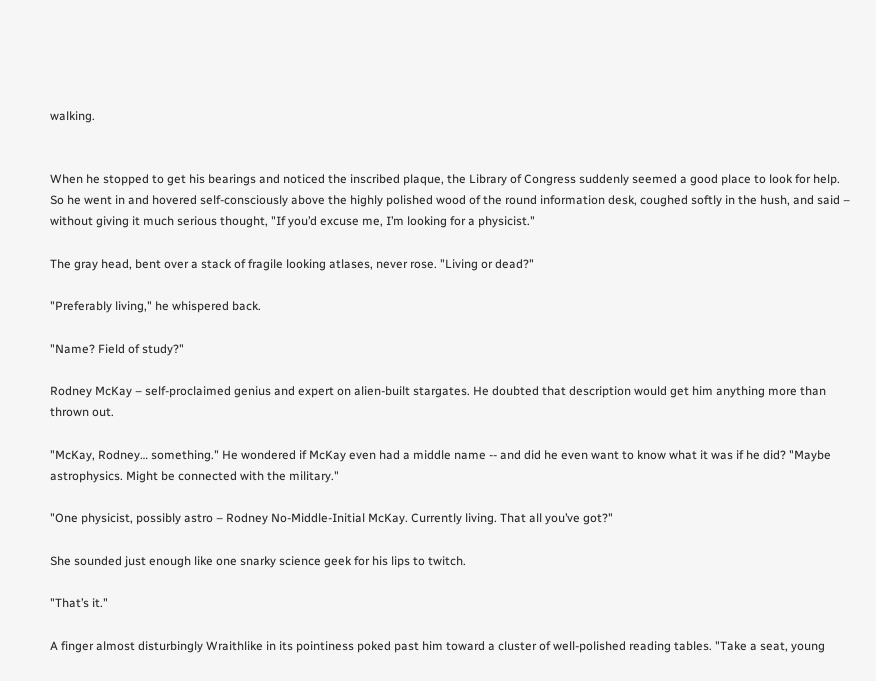walking.


When he stopped to get his bearings and noticed the inscribed plaque, the Library of Congress suddenly seemed a good place to look for help. So he went in and hovered self-consciously above the highly polished wood of the round information desk, coughed softly in the hush, and said – without giving it much serious thought, "If you’d excuse me, I’m looking for a physicist."

The gray head, bent over a stack of fragile looking atlases, never rose. "Living or dead?"

"Preferably living," he whispered back.

"Name? Field of study?"

Rodney McKay – self-proclaimed genius and expert on alien-built stargates. He doubted that description would get him anything more than thrown out.

"McKay, Rodney… something." He wondered if McKay even had a middle name -- and did he even want to know what it was if he did? "Maybe astrophysics. Might be connected with the military."

"One physicist, possibly astro – Rodney No-Middle-Initial McKay. Currently living. That all you’ve got?"

She sounded just enough like one snarky science geek for his lips to twitch.

"That’s it."

A finger almost disturbingly Wraithlike in its pointiness poked past him toward a cluster of well-polished reading tables. "Take a seat, young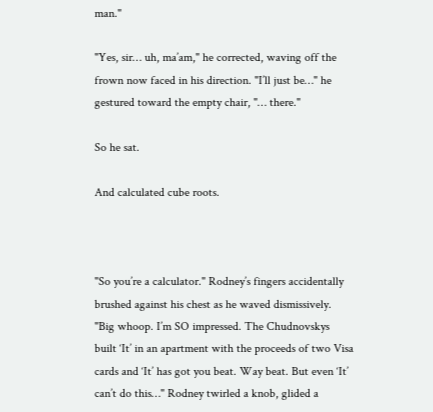man."

"Yes, sir… uh, ma’am," he corrected, waving off the frown now faced in his direction. "I’ll just be…" he gestured toward the empty chair, "… there."

So he sat.

And calculated cube roots.



"So you’re a calculator." Rodney’s fingers accidentally brushed against his chest as he waved dismissively. "Big whoop. I’m SO impressed. The Chudnovskys built ‘It’ in an apartment with the proceeds of two Visa cards and ‘It’ has got you beat. Way beat. But even ‘It’ can’t do this…" Rodney twirled a knob, glided a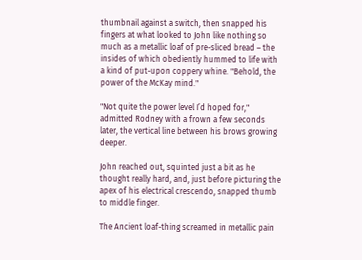thumbnail against a switch, then snapped his fingers at what looked to John like nothing so much as a metallic loaf of pre-sliced bread – the insides of which obediently hummed to life with a kind of put-upon coppery whine. "Behold, the power of the McKay mind."

"Not quite the power level I’d hoped for," admitted Rodney with a frown a few seconds later, the vertical line between his brows growing deeper.

John reached out, squinted just a bit as he thought really hard, and, just before picturing the apex of his electrical crescendo, snapped thumb to middle finger.

The Ancient loaf-thing screamed in metallic pain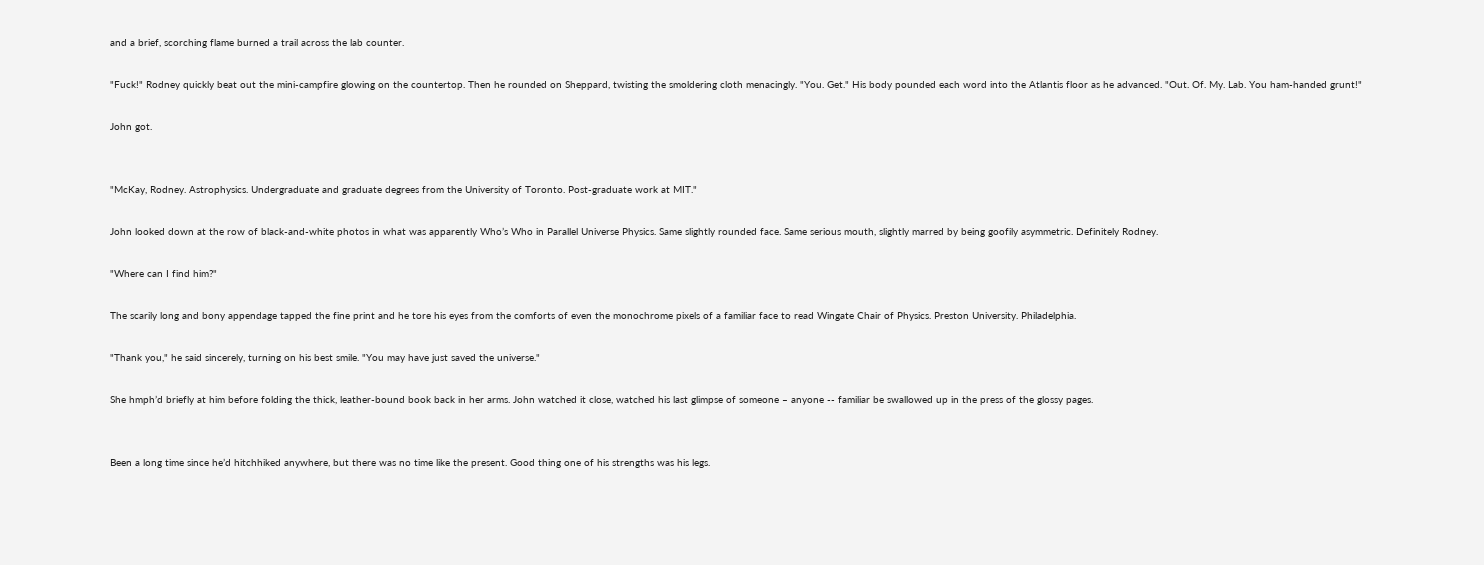and a brief, scorching flame burned a trail across the lab counter.

"Fuck!" Rodney quickly beat out the mini-campfire glowing on the countertop. Then he rounded on Sheppard, twisting the smoldering cloth menacingly. "You. Get." His body pounded each word into the Atlantis floor as he advanced. "Out. Of. My. Lab. You ham-handed grunt!"

John got.


"McKay, Rodney. Astrophysics. Undergraduate and graduate degrees from the University of Toronto. Post-graduate work at MIT."

John looked down at the row of black-and-white photos in what was apparently Who’s Who in Parallel Universe Physics. Same slightly rounded face. Same serious mouth, slightly marred by being goofily asymmetric. Definitely Rodney.

"Where can I find him?"

The scarily long and bony appendage tapped the fine print and he tore his eyes from the comforts of even the monochrome pixels of a familiar face to read Wingate Chair of Physics. Preston University. Philadelphia.

"Thank you," he said sincerely, turning on his best smile. "You may have just saved the universe."

She hmph’d briefly at him before folding the thick, leather-bound book back in her arms. John watched it close, watched his last glimpse of someone – anyone -- familiar be swallowed up in the press of the glossy pages.


Been a long time since he’d hitchhiked anywhere, but there was no time like the present. Good thing one of his strengths was his legs.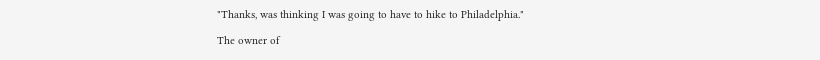"Thanks, was thinking I was going to have to hike to Philadelphia."

The owner of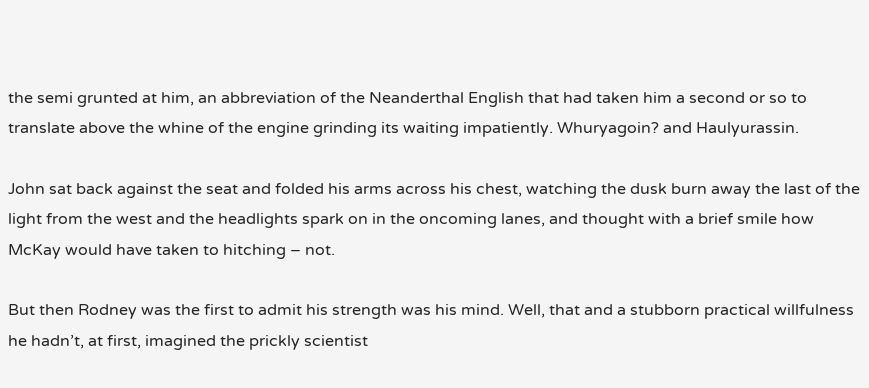the semi grunted at him, an abbreviation of the Neanderthal English that had taken him a second or so to translate above the whine of the engine grinding its waiting impatiently. Whuryagoin? and Haulyurassin.

John sat back against the seat and folded his arms across his chest, watching the dusk burn away the last of the light from the west and the headlights spark on in the oncoming lanes, and thought with a brief smile how McKay would have taken to hitching – not.

But then Rodney was the first to admit his strength was his mind. Well, that and a stubborn practical willfulness he hadn’t, at first, imagined the prickly scientist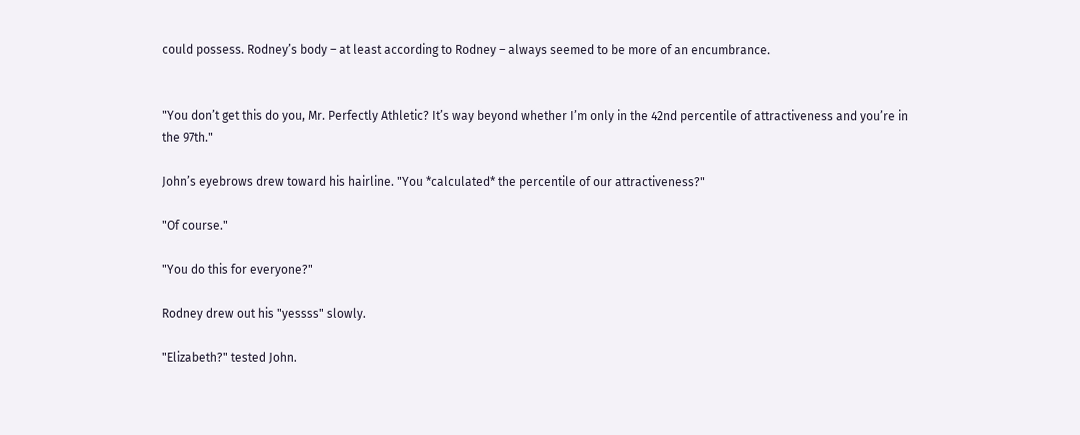could possess. Rodney’s body – at least according to Rodney – always seemed to be more of an encumbrance.


"You don’t get this do you, Mr. Perfectly Athletic? It’s way beyond whether I’m only in the 42nd percentile of attractiveness and you’re in the 97th."

John’s eyebrows drew toward his hairline. "You *calculated* the percentile of our attractiveness?"

"Of course."

"You do this for everyone?"

Rodney drew out his "yessss" slowly.

"Elizabeth?" tested John.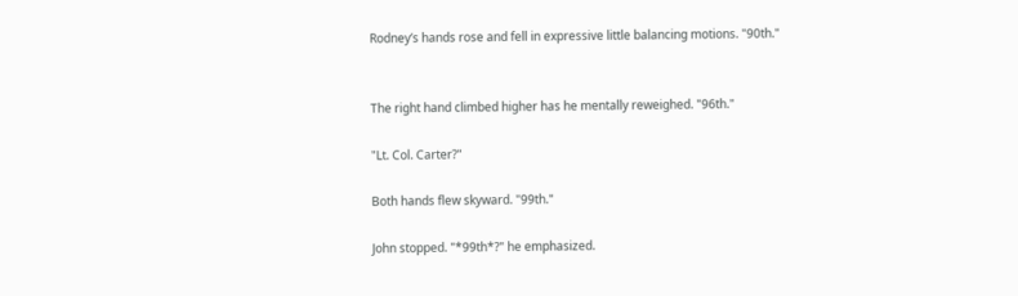Rodney’s hands rose and fell in expressive little balancing motions. "90th."


The right hand climbed higher has he mentally reweighed. "96th."

"Lt. Col. Carter?"

Both hands flew skyward. "99th."

John stopped. "*99th*?" he emphasized.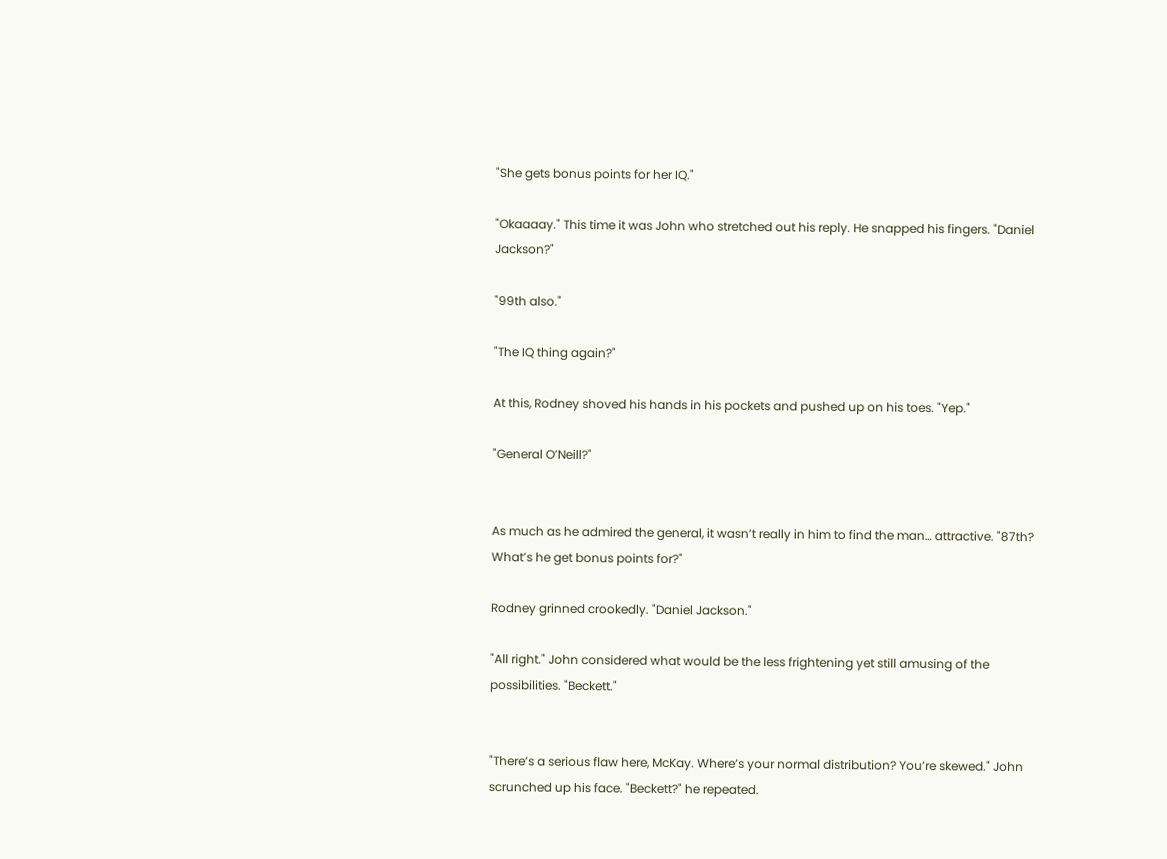"She gets bonus points for her IQ."

"Okaaaay." This time it was John who stretched out his reply. He snapped his fingers. "Daniel Jackson?"

"99th also."

"The IQ thing again?"

At this, Rodney shoved his hands in his pockets and pushed up on his toes. "Yep."

"General O’Neill?"


As much as he admired the general, it wasn’t really in him to find the man… attractive. "87th? What’s he get bonus points for?"

Rodney grinned crookedly. "Daniel Jackson."

"All right." John considered what would be the less frightening yet still amusing of the possibilities. "Beckett."


"There’s a serious flaw here, McKay. Where’s your normal distribution? You’re skewed." John scrunched up his face. "Beckett?" he repeated.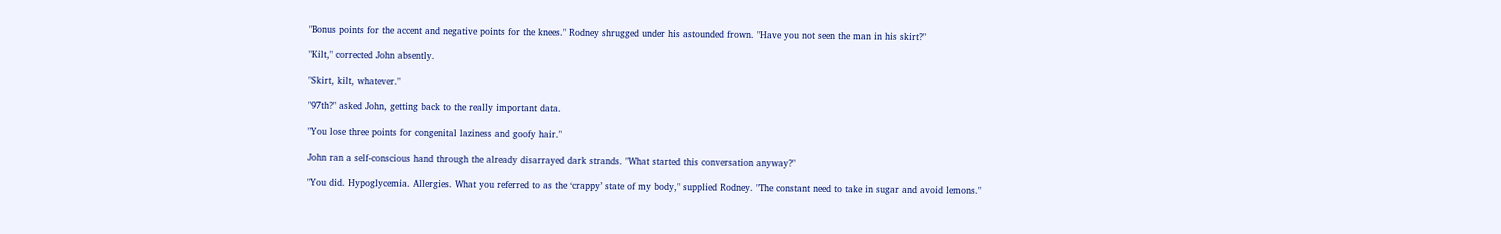"Bonus points for the accent and negative points for the knees." Rodney shrugged under his astounded frown. "Have you not seen the man in his skirt?"

"Kilt," corrected John absently.

"Skirt, kilt, whatever."

"97th?" asked John, getting back to the really important data.

"You lose three points for congenital laziness and goofy hair."

John ran a self-conscious hand through the already disarrayed dark strands. "What started this conversation anyway?"

"You did. Hypoglycemia. Allergies. What you referred to as the ‘crappy’ state of my body," supplied Rodney. "The constant need to take in sugar and avoid lemons."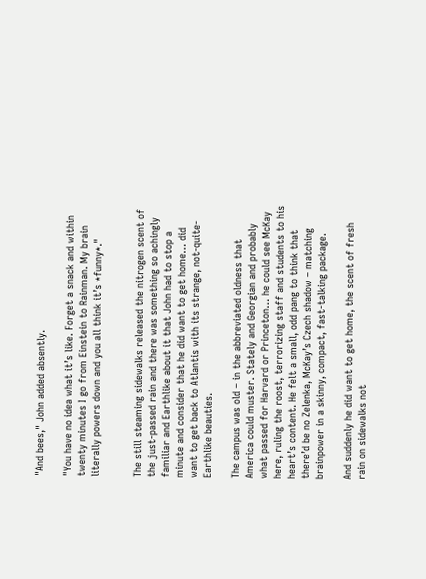"And bees," John added absently.

"You have no idea what it’s like. Forget a snack and within twenty minutes I go from Einstein to Rainman. My brain literally powers down and you all think it’s *funny*."


The still steaming sidewalks released the nitrogen scent of the just-passed rain and there was something so achingly familiar and Earthlike about it that John had to stop a minute and consider that he did want to get home… did want to get back to Atlantis with its strange, not-quite-Earthlike beauties.

The campus was old – in the abbreviated oldness that America could muster. Stately and Georgian and probably what passed for Harvard or Princeton… he could see McKay here, ruling the roost, terrorizing staff and students to his heart’s content. He felt a small, odd pang to think that there’d be no Zelenka, McKay’s Czech shadow – matching brainpower in a skinny, compact, fast-talking package.

And suddenly he did want to get home, the scent of fresh rain on sidewalks not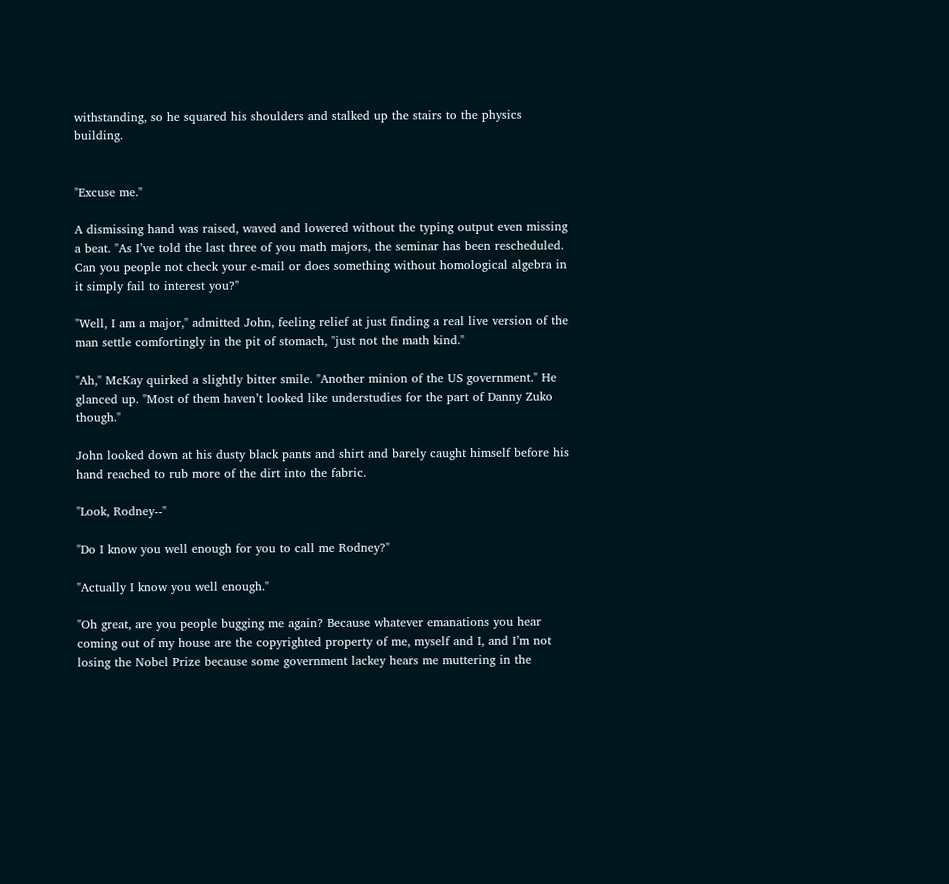withstanding, so he squared his shoulders and stalked up the stairs to the physics building.


"Excuse me."

A dismissing hand was raised, waved and lowered without the typing output even missing a beat. "As I’ve told the last three of you math majors, the seminar has been rescheduled. Can you people not check your e-mail or does something without homological algebra in it simply fail to interest you?"

"Well, I am a major," admitted John, feeling relief at just finding a real live version of the man settle comfortingly in the pit of stomach, "just not the math kind."

"Ah," McKay quirked a slightly bitter smile. "Another minion of the US government." He glanced up. "Most of them haven’t looked like understudies for the part of Danny Zuko though."

John looked down at his dusty black pants and shirt and barely caught himself before his hand reached to rub more of the dirt into the fabric.

"Look, Rodney--"

"Do I know you well enough for you to call me Rodney?"

"Actually I know you well enough."

"Oh great, are you people bugging me again? Because whatever emanations you hear coming out of my house are the copyrighted property of me, myself and I, and I’m not losing the Nobel Prize because some government lackey hears me muttering in the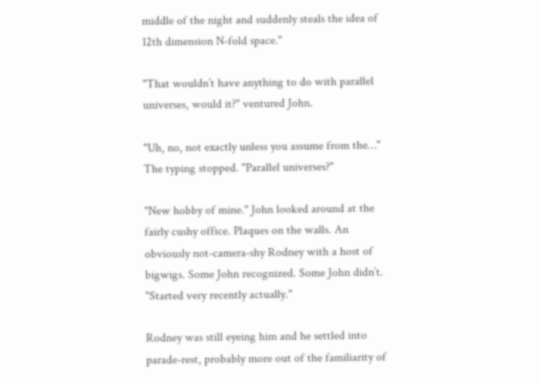middle of the night and suddenly steals the idea of 12th dimension N-fold space."

"That wouldn’t have anything to do with parallel universes, would it?" ventured John.

"Uh, no, not exactly unless you assume from the…" The typing stopped. "Parallel universes?"

"New hobby of mine." John looked around at the fairly cushy office. Plaques on the walls. An obviously not-camera-shy Rodney with a host of bigwigs. Some John recognized. Some John didn’t. "Started very recently actually."

Rodney was still eyeing him and he settled into parade-rest, probably more out of the familiarity of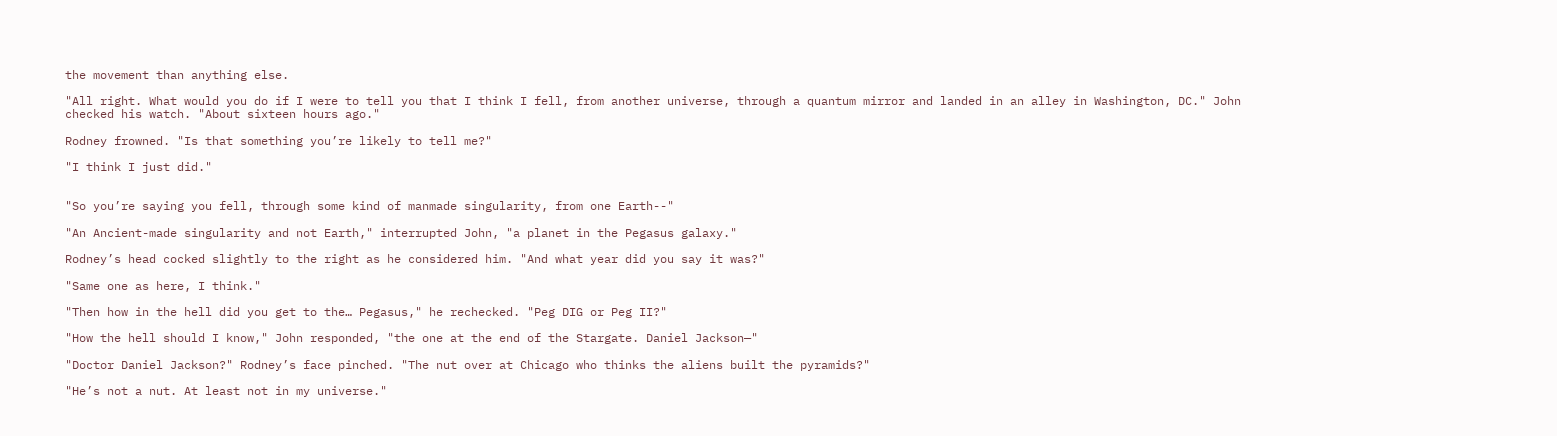the movement than anything else.

"All right. What would you do if I were to tell you that I think I fell, from another universe, through a quantum mirror and landed in an alley in Washington, DC." John checked his watch. "About sixteen hours ago."

Rodney frowned. "Is that something you’re likely to tell me?"

"I think I just did."


"So you’re saying you fell, through some kind of manmade singularity, from one Earth--"

"An Ancient-made singularity and not Earth," interrupted John, "a planet in the Pegasus galaxy."

Rodney’s head cocked slightly to the right as he considered him. "And what year did you say it was?"

"Same one as here, I think."

"Then how in the hell did you get to the… Pegasus," he rechecked. "Peg DIG or Peg II?"

"How the hell should I know," John responded, "the one at the end of the Stargate. Daniel Jackson—"

"Doctor Daniel Jackson?" Rodney’s face pinched. "The nut over at Chicago who thinks the aliens built the pyramids?"

"He’s not a nut. At least not in my universe."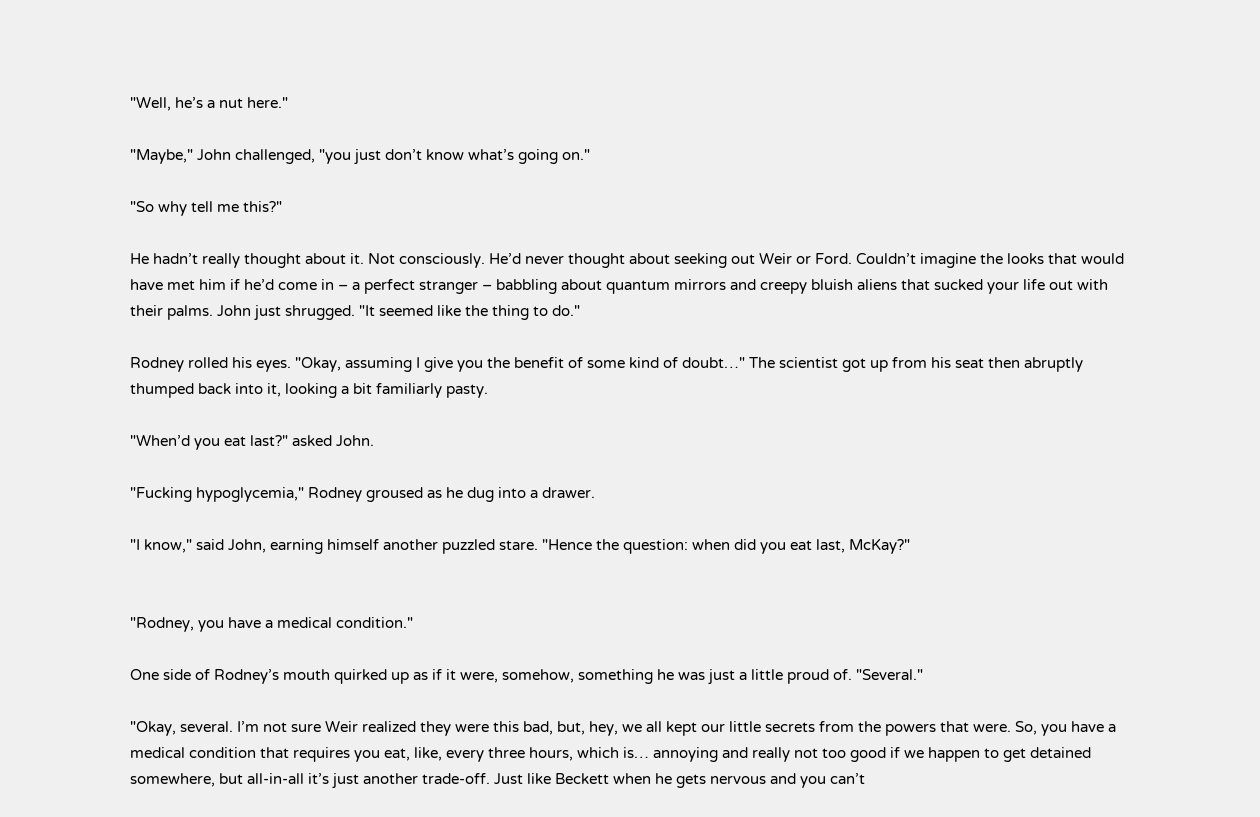"Well, he’s a nut here."

"Maybe," John challenged, "you just don’t know what’s going on."

"So why tell me this?"

He hadn’t really thought about it. Not consciously. He’d never thought about seeking out Weir or Ford. Couldn’t imagine the looks that would have met him if he’d come in – a perfect stranger – babbling about quantum mirrors and creepy bluish aliens that sucked your life out with their palms. John just shrugged. "It seemed like the thing to do."

Rodney rolled his eyes. "Okay, assuming I give you the benefit of some kind of doubt…" The scientist got up from his seat then abruptly thumped back into it, looking a bit familiarly pasty.

"When’d you eat last?" asked John.

"Fucking hypoglycemia," Rodney groused as he dug into a drawer.

"I know," said John, earning himself another puzzled stare. "Hence the question: when did you eat last, McKay?"


"Rodney, you have a medical condition."

One side of Rodney’s mouth quirked up as if it were, somehow, something he was just a little proud of. "Several."

"Okay, several. I’m not sure Weir realized they were this bad, but, hey, we all kept our little secrets from the powers that were. So, you have a medical condition that requires you eat, like, every three hours, which is… annoying and really not too good if we happen to get detained somewhere, but all-in-all it’s just another trade-off. Just like Beckett when he gets nervous and you can’t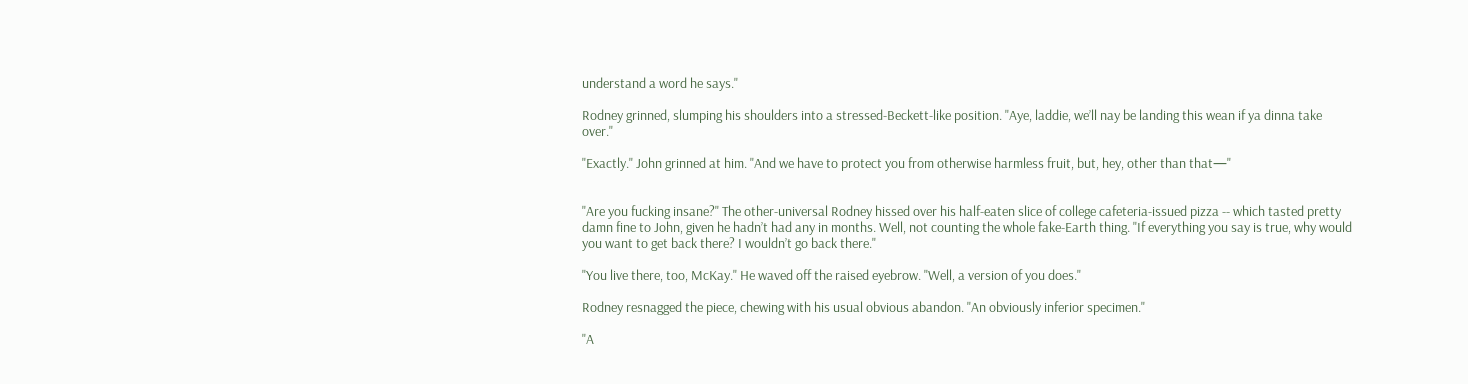understand a word he says."

Rodney grinned, slumping his shoulders into a stressed-Beckett-like position. "Aye, laddie, we’ll nay be landing this wean if ya dinna take over."

"Exactly." John grinned at him. "And we have to protect you from otherwise harmless fruit, but, hey, other than that—"


"Are you fucking insane?" The other-universal Rodney hissed over his half-eaten slice of college cafeteria-issued pizza -- which tasted pretty damn fine to John, given he hadn’t had any in months. Well, not counting the whole fake-Earth thing. "If everything you say is true, why would you want to get back there? I wouldn’t go back there."

"You live there, too, McKay." He waved off the raised eyebrow. "Well, a version of you does."

Rodney resnagged the piece, chewing with his usual obvious abandon. "An obviously inferior specimen."

"A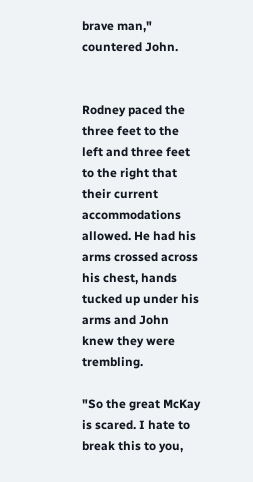brave man," countered John.


Rodney paced the three feet to the left and three feet to the right that their current accommodations allowed. He had his arms crossed across his chest, hands tucked up under his arms and John knew they were trembling.

"So the great McKay is scared. I hate to break this to you,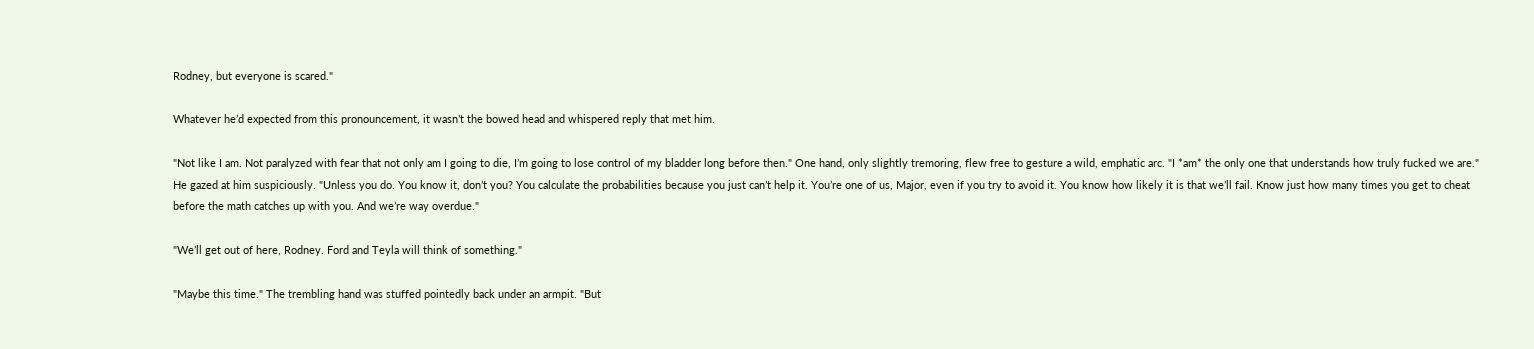Rodney, but everyone is scared."

Whatever he’d expected from this pronouncement, it wasn’t the bowed head and whispered reply that met him.

"Not like I am. Not paralyzed with fear that not only am I going to die, I’m going to lose control of my bladder long before then." One hand, only slightly tremoring, flew free to gesture a wild, emphatic arc. "I *am* the only one that understands how truly fucked we are." He gazed at him suspiciously. "Unless you do. You know it, don’t you? You calculate the probabilities because you just can’t help it. You’re one of us, Major, even if you try to avoid it. You know how likely it is that we’ll fail. Know just how many times you get to cheat before the math catches up with you. And we’re way overdue."

"We’ll get out of here, Rodney. Ford and Teyla will think of something."

"Maybe this time." The trembling hand was stuffed pointedly back under an armpit. "But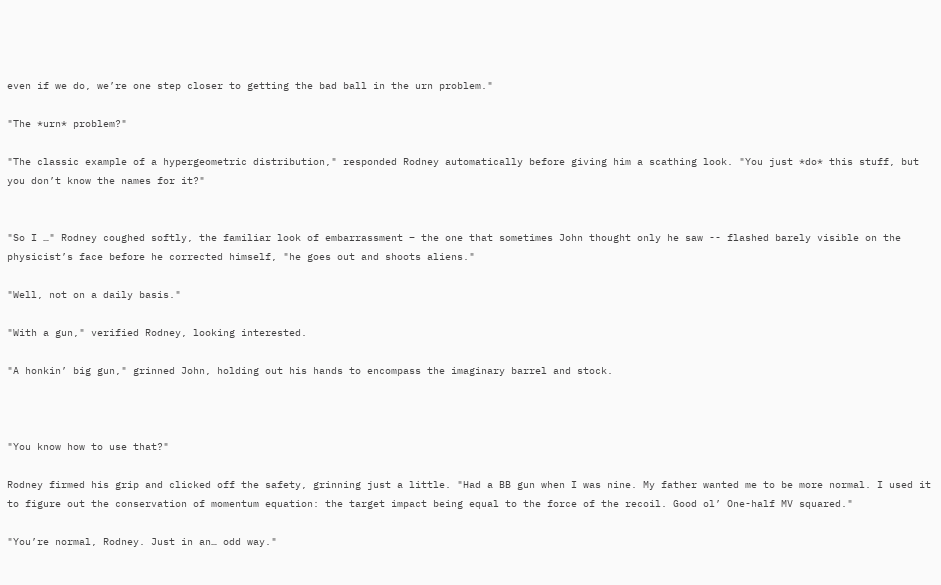even if we do, we’re one step closer to getting the bad ball in the urn problem."

"The *urn* problem?"

"The classic example of a hypergeometric distribution," responded Rodney automatically before giving him a scathing look. "You just *do* this stuff, but you don’t know the names for it?"


"So I …" Rodney coughed softly, the familiar look of embarrassment – the one that sometimes John thought only he saw -- flashed barely visible on the physicist’s face before he corrected himself, "he goes out and shoots aliens."

"Well, not on a daily basis."

"With a gun," verified Rodney, looking interested.

"A honkin’ big gun," grinned John, holding out his hands to encompass the imaginary barrel and stock.



"You know how to use that?"

Rodney firmed his grip and clicked off the safety, grinning just a little. "Had a BB gun when I was nine. My father wanted me to be more normal. I used it to figure out the conservation of momentum equation: the target impact being equal to the force of the recoil. Good ol’ One-half MV squared."

"You’re normal, Rodney. Just in an… odd way."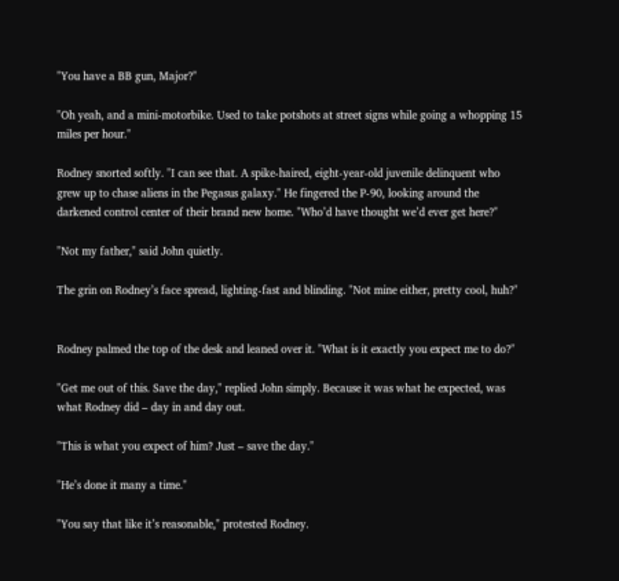"You have a BB gun, Major?"

"Oh yeah, and a mini-motorbike. Used to take potshots at street signs while going a whopping 15 miles per hour."

Rodney snorted softly. "I can see that. A spike-haired, eight-year-old juvenile delinquent who grew up to chase aliens in the Pegasus galaxy." He fingered the P-90, looking around the darkened control center of their brand new home. "Who’d have thought we’d ever get here?"

"Not my father," said John quietly.

The grin on Rodney’s face spread, lighting-fast and blinding. "Not mine either, pretty cool, huh?"


Rodney palmed the top of the desk and leaned over it. "What is it exactly you expect me to do?"

"Get me out of this. Save the day," replied John simply. Because it was what he expected, was what Rodney did – day in and day out.

"This is what you expect of him? Just – save the day."

"He’s done it many a time."

"You say that like it’s reasonable," protested Rodney.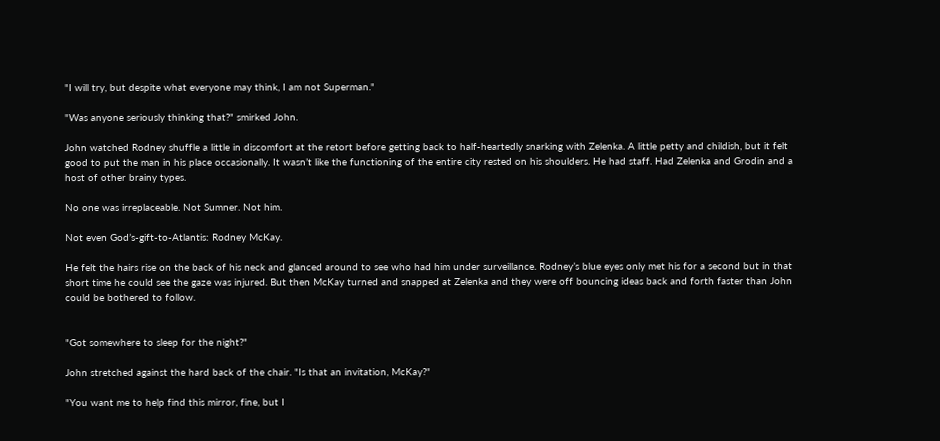"I will try, but despite what everyone may think, I am not Superman."

"Was anyone seriously thinking that?" smirked John.

John watched Rodney shuffle a little in discomfort at the retort before getting back to half-heartedly snarking with Zelenka. A little petty and childish, but it felt good to put the man in his place occasionally. It wasn’t like the functioning of the entire city rested on his shoulders. He had staff. Had Zelenka and Grodin and a host of other brainy types.

No one was irreplaceable. Not Sumner. Not him.

Not even God’s-gift-to-Atlantis: Rodney McKay.

He felt the hairs rise on the back of his neck and glanced around to see who had him under surveillance. Rodney’s blue eyes only met his for a second but in that short time he could see the gaze was injured. But then McKay turned and snapped at Zelenka and they were off bouncing ideas back and forth faster than John could be bothered to follow.


"Got somewhere to sleep for the night?"

John stretched against the hard back of the chair. "Is that an invitation, McKay?"

"You want me to help find this mirror, fine, but I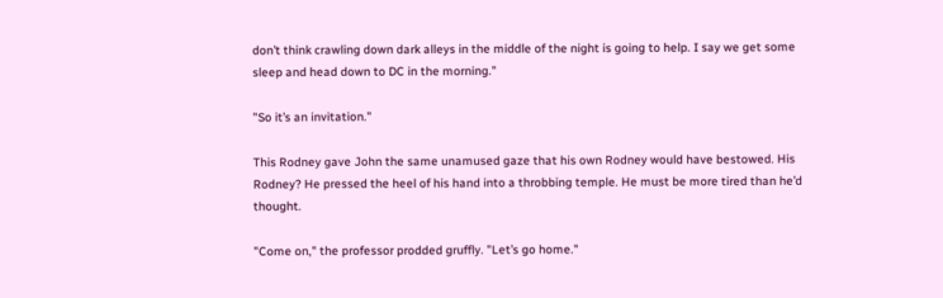don’t think crawling down dark alleys in the middle of the night is going to help. I say we get some sleep and head down to DC in the morning."

"So it’s an invitation."

This Rodney gave John the same unamused gaze that his own Rodney would have bestowed. His Rodney? He pressed the heel of his hand into a throbbing temple. He must be more tired than he’d thought.

"Come on," the professor prodded gruffly. "Let’s go home."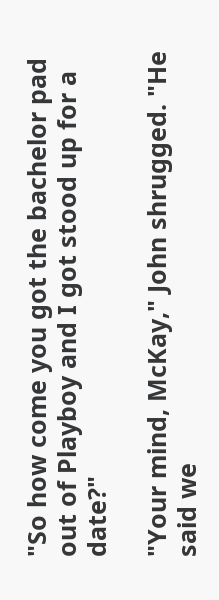"So how come you got the bachelor pad out of Playboy and I got stood up for a date?"

"Your mind, McKay," John shrugged. "He said we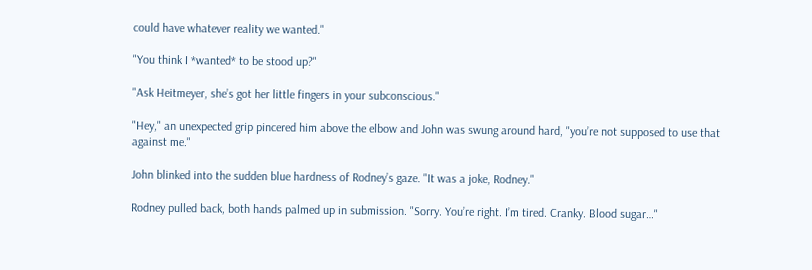could have whatever reality we wanted."

"You think I *wanted* to be stood up?"

"Ask Heitmeyer, she’s got her little fingers in your subconscious."

"Hey," an unexpected grip pincered him above the elbow and John was swung around hard, "you’re not supposed to use that against me."

John blinked into the sudden blue hardness of Rodney’s gaze. "It was a joke, Rodney."

Rodney pulled back, both hands palmed up in submission. "Sorry. You’re right. I’m tired. Cranky. Blood sugar…"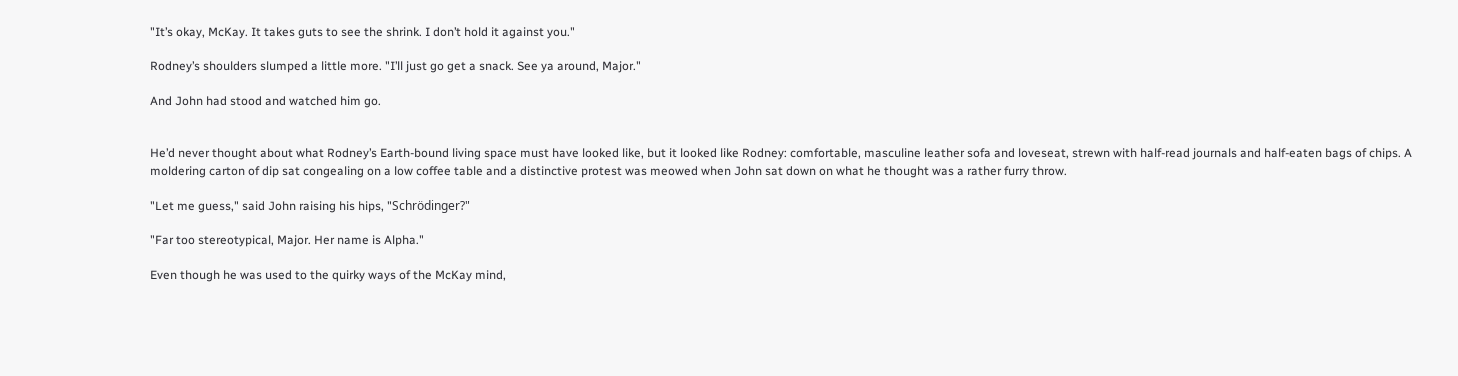"It’s okay, McKay. It takes guts to see the shrink. I don’t hold it against you."

Rodney’s shoulders slumped a little more. "I’ll just go get a snack. See ya around, Major."

And John had stood and watched him go.


He’d never thought about what Rodney’s Earth-bound living space must have looked like, but it looked like Rodney: comfortable, masculine leather sofa and loveseat, strewn with half-read journals and half-eaten bags of chips. A moldering carton of dip sat congealing on a low coffee table and a distinctive protest was meowed when John sat down on what he thought was a rather furry throw.

"Let me guess," said John raising his hips, "Schrödinger?"

"Far too stereotypical, Major. Her name is Alpha."

Even though he was used to the quirky ways of the McKay mind,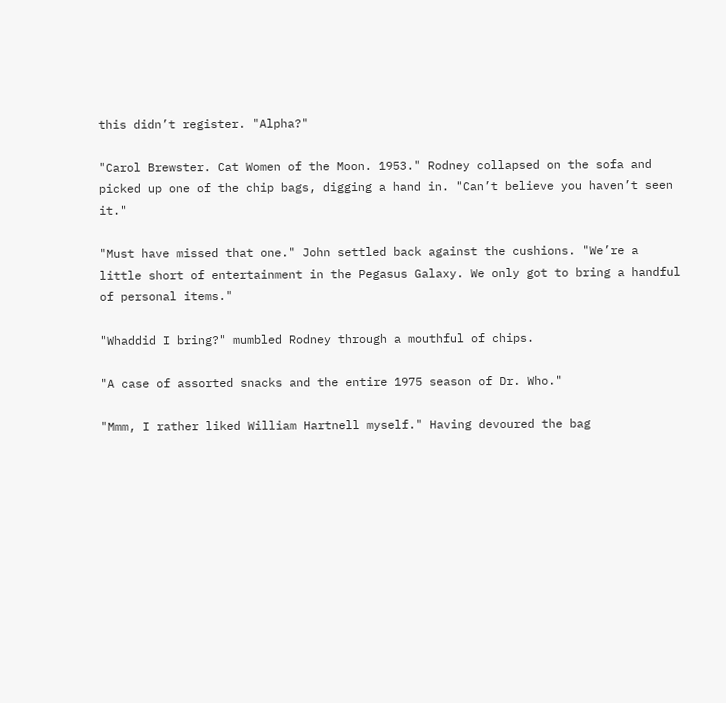this didn’t register. "Alpha?"

"Carol Brewster. Cat Women of the Moon. 1953." Rodney collapsed on the sofa and picked up one of the chip bags, digging a hand in. "Can’t believe you haven’t seen it."

"Must have missed that one." John settled back against the cushions. "We’re a little short of entertainment in the Pegasus Galaxy. We only got to bring a handful of personal items."

"Whaddid I bring?" mumbled Rodney through a mouthful of chips.

"A case of assorted snacks and the entire 1975 season of Dr. Who."

"Mmm, I rather liked William Hartnell myself." Having devoured the bag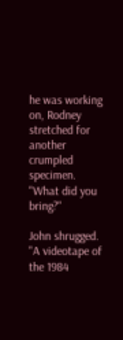he was working on, Rodney stretched for another crumpled specimen. "What did you bring?"

John shrugged. "A videotape of the 1984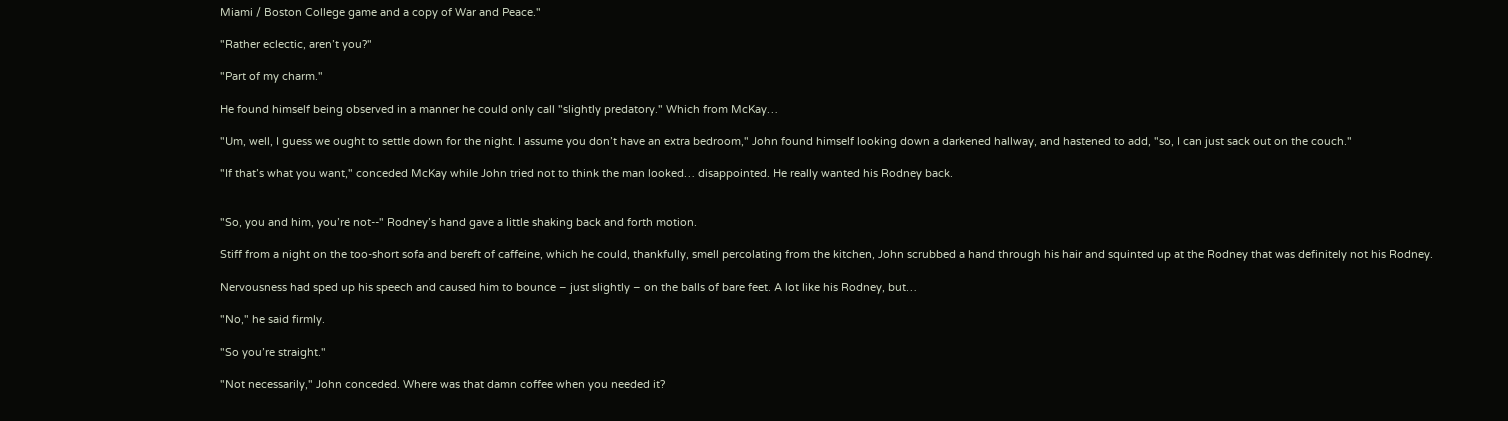Miami / Boston College game and a copy of War and Peace."

"Rather eclectic, aren’t you?"

"Part of my charm."

He found himself being observed in a manner he could only call "slightly predatory." Which from McKay…

"Um, well, I guess we ought to settle down for the night. I assume you don’t have an extra bedroom," John found himself looking down a darkened hallway, and hastened to add, "so, I can just sack out on the couch."

"If that’s what you want," conceded McKay while John tried not to think the man looked… disappointed. He really wanted his Rodney back.


"So, you and him, you’re not--" Rodney’s hand gave a little shaking back and forth motion.

Stiff from a night on the too-short sofa and bereft of caffeine, which he could, thankfully, smell percolating from the kitchen, John scrubbed a hand through his hair and squinted up at the Rodney that was definitely not his Rodney.

Nervousness had sped up his speech and caused him to bounce – just slightly – on the balls of bare feet. A lot like his Rodney, but…

"No," he said firmly.

"So you’re straight."

"Not necessarily," John conceded. Where was that damn coffee when you needed it?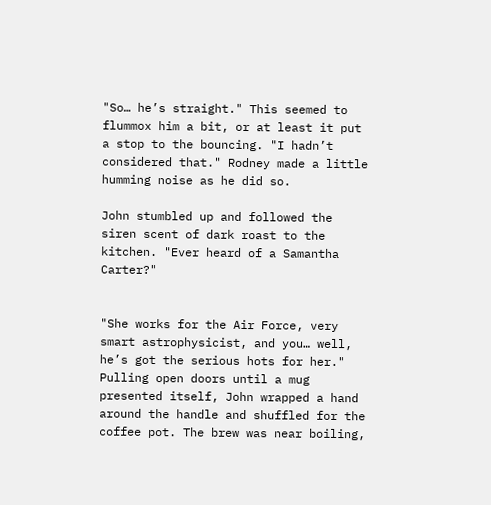"So… he’s straight." This seemed to flummox him a bit, or at least it put a stop to the bouncing. "I hadn’t considered that." Rodney made a little humming noise as he did so.

John stumbled up and followed the siren scent of dark roast to the kitchen. "Ever heard of a Samantha Carter?"


"She works for the Air Force, very smart astrophysicist, and you… well, he’s got the serious hots for her." Pulling open doors until a mug presented itself, John wrapped a hand around the handle and shuffled for the coffee pot. The brew was near boiling,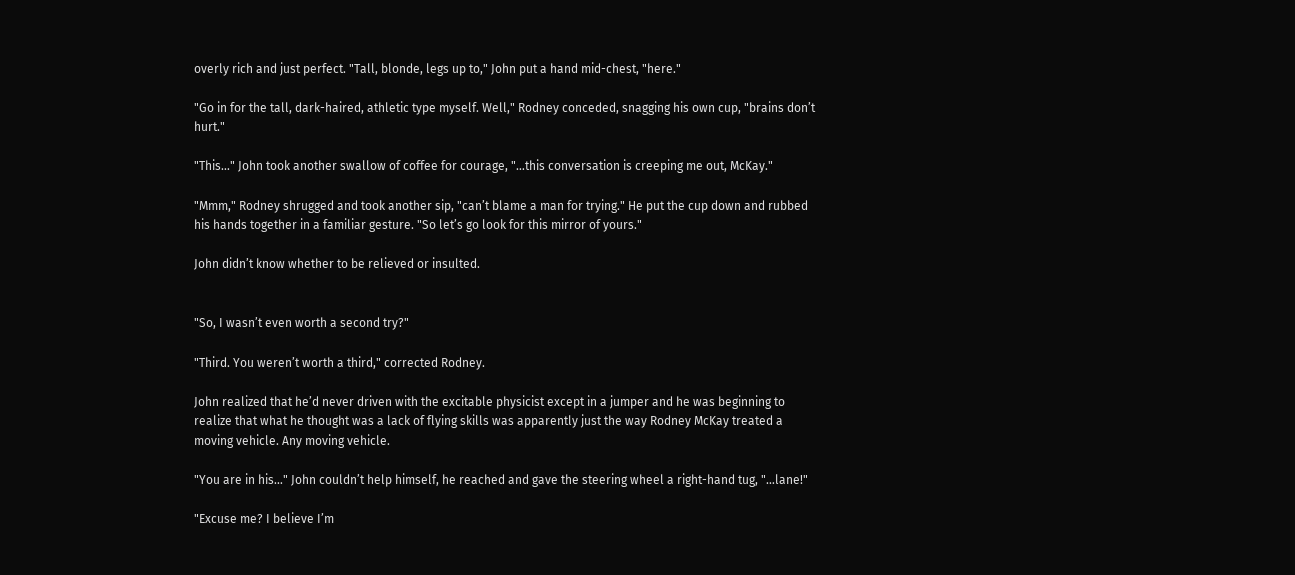overly rich and just perfect. "Tall, blonde, legs up to," John put a hand mid-chest, "here."

"Go in for the tall, dark-haired, athletic type myself. Well," Rodney conceded, snagging his own cup, "brains don’t hurt."

"This…" John took another swallow of coffee for courage, "…this conversation is creeping me out, McKay."

"Mmm," Rodney shrugged and took another sip, "can’t blame a man for trying." He put the cup down and rubbed his hands together in a familiar gesture. "So let’s go look for this mirror of yours."

John didn’t know whether to be relieved or insulted.


"So, I wasn’t even worth a second try?"

"Third. You weren’t worth a third," corrected Rodney.

John realized that he’d never driven with the excitable physicist except in a jumper and he was beginning to realize that what he thought was a lack of flying skills was apparently just the way Rodney McKay treated a moving vehicle. Any moving vehicle.

"You are in his…" John couldn’t help himself, he reached and gave the steering wheel a right-hand tug, "…lane!"

"Excuse me? I believe I’m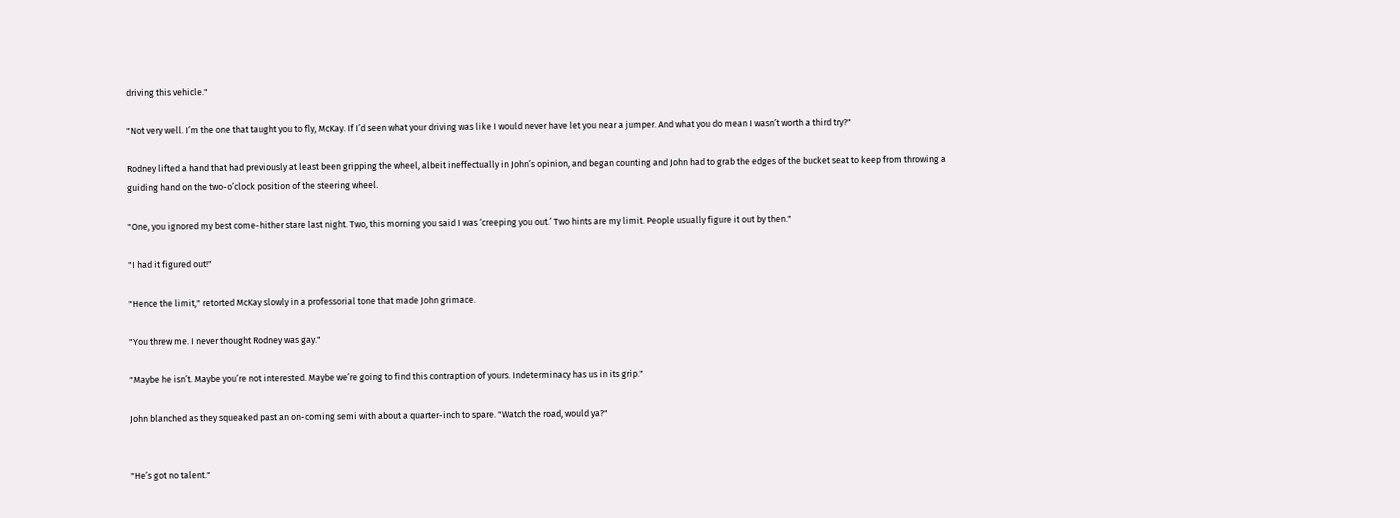driving this vehicle."

"Not very well. I’m the one that taught you to fly, McKay. If I’d seen what your driving was like I would never have let you near a jumper. And what you do mean I wasn’t worth a third try?"

Rodney lifted a hand that had previously at least been gripping the wheel, albeit ineffectually in John’s opinion, and began counting and John had to grab the edges of the bucket seat to keep from throwing a guiding hand on the two-o’clock position of the steering wheel.

"One, you ignored my best come-hither stare last night. Two, this morning you said I was ‘creeping you out.’ Two hints are my limit. People usually figure it out by then."

"I had it figured out!"

"Hence the limit," retorted McKay slowly in a professorial tone that made John grimace.

"You threw me. I never thought Rodney was gay."

"Maybe he isn’t. Maybe you’re not interested. Maybe we’re going to find this contraption of yours. Indeterminacy has us in its grip."

John blanched as they squeaked past an on-coming semi with about a quarter-inch to spare. "Watch the road, would ya?"


"He’s got no talent."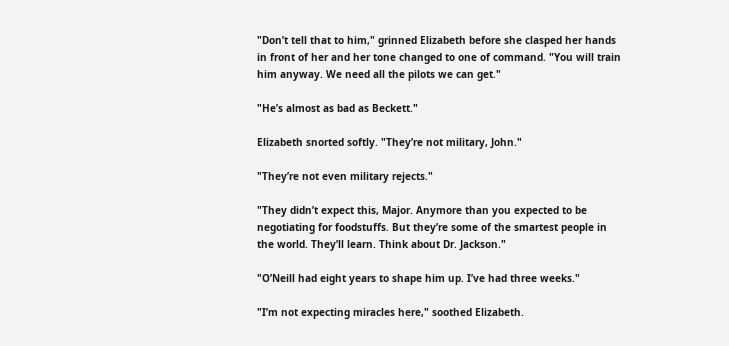"Don’t tell that to him," grinned Elizabeth before she clasped her hands in front of her and her tone changed to one of command. "You will train him anyway. We need all the pilots we can get."

"He’s almost as bad as Beckett."

Elizabeth snorted softly. "They’re not military, John."

"They’re not even military rejects."

"They didn’t expect this, Major. Anymore than you expected to be negotiating for foodstuffs. But they’re some of the smartest people in the world. They’ll learn. Think about Dr. Jackson."

"O’Neill had eight years to shape him up. I’ve had three weeks."

"I’m not expecting miracles here," soothed Elizabeth.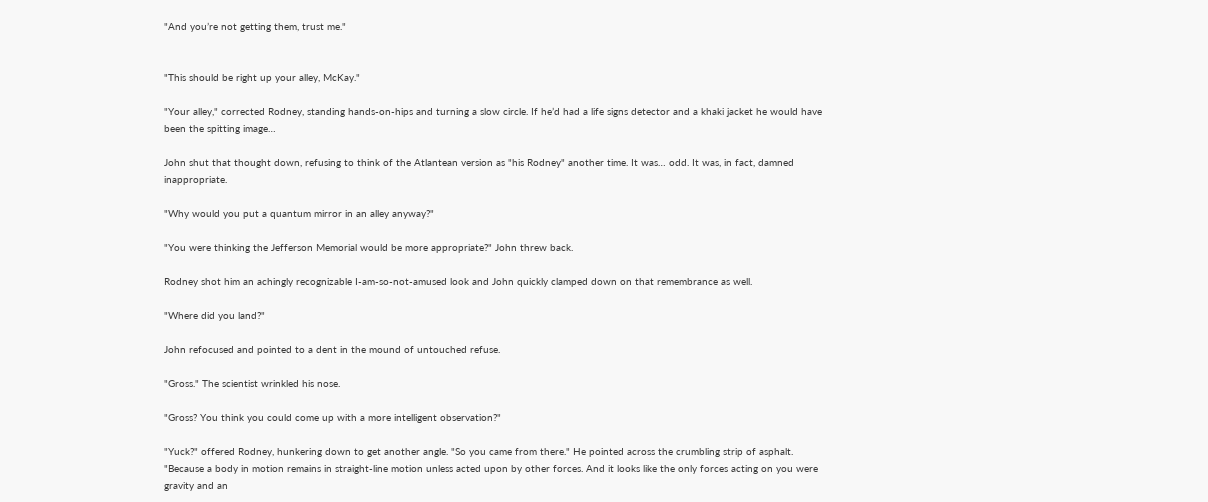"And you’re not getting them, trust me."


"This should be right up your alley, McKay."

"Your alley," corrected Rodney, standing hands-on-hips and turning a slow circle. If he’d had a life signs detector and a khaki jacket he would have been the spitting image…

John shut that thought down, refusing to think of the Atlantean version as "his Rodney" another time. It was… odd. It was, in fact, damned inappropriate.

"Why would you put a quantum mirror in an alley anyway?"

"You were thinking the Jefferson Memorial would be more appropriate?" John threw back.

Rodney shot him an achingly recognizable I-am-so-not-amused look and John quickly clamped down on that remembrance as well.

"Where did you land?"

John refocused and pointed to a dent in the mound of untouched refuse.

"Gross." The scientist wrinkled his nose.

"Gross? You think you could come up with a more intelligent observation?"

"Yuck?" offered Rodney, hunkering down to get another angle. "So you came from there." He pointed across the crumbling strip of asphalt. "Because a body in motion remains in straight-line motion unless acted upon by other forces. And it looks like the only forces acting on you were gravity and an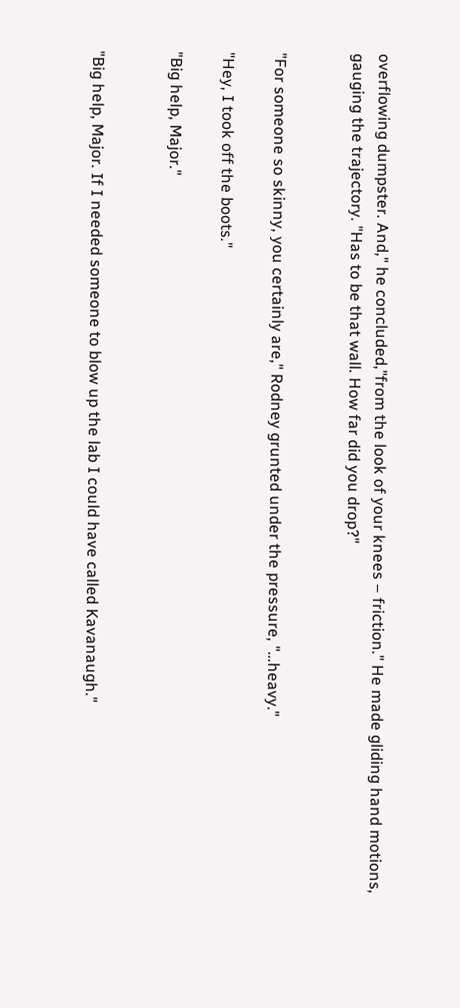overflowing dumpster. And," he concluded,"from the look of your knees – friction." He made gliding hand motions, gauging the trajectory. "Has to be that wall. How far did you drop?"


"For someone so skinny, you certainly are," Rodney grunted under the pressure, "…heavy."

"Hey, I took off the boots."

"Big help, Major."


"Big help, Major. If I needed someone to blow up the lab I could have called Kavanaugh."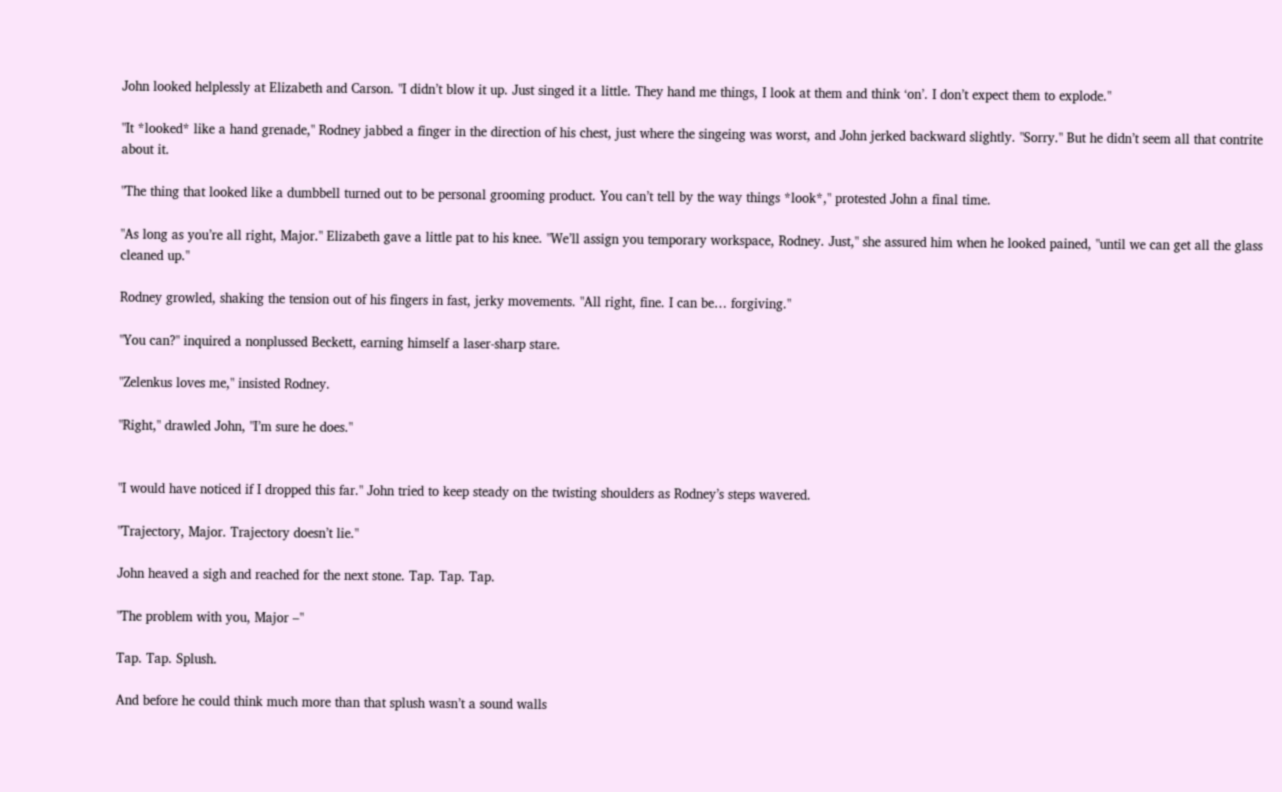John looked helplessly at Elizabeth and Carson. "I didn’t blow it up. Just singed it a little. They hand me things, I look at them and think ‘on’. I don’t expect them to explode."

"It *looked* like a hand grenade," Rodney jabbed a finger in the direction of his chest, just where the singeing was worst, and John jerked backward slightly. "Sorry." But he didn’t seem all that contrite about it.

"The thing that looked like a dumbbell turned out to be personal grooming product. You can’t tell by the way things *look*," protested John a final time.

"As long as you’re all right, Major." Elizabeth gave a little pat to his knee. "We’ll assign you temporary workspace, Rodney. Just," she assured him when he looked pained, "until we can get all the glass cleaned up."

Rodney growled, shaking the tension out of his fingers in fast, jerky movements. "All right, fine. I can be… forgiving."

"You can?" inquired a nonplussed Beckett, earning himself a laser-sharp stare.

"Zelenkus loves me," insisted Rodney.

"Right," drawled John, "I’m sure he does."


"I would have noticed if I dropped this far." John tried to keep steady on the twisting shoulders as Rodney’s steps wavered.

"Trajectory, Major. Trajectory doesn’t lie."

John heaved a sigh and reached for the next stone. Tap. Tap. Tap.

"The problem with you, Major –"

Tap. Tap. Splush.

And before he could think much more than that splush wasn’t a sound walls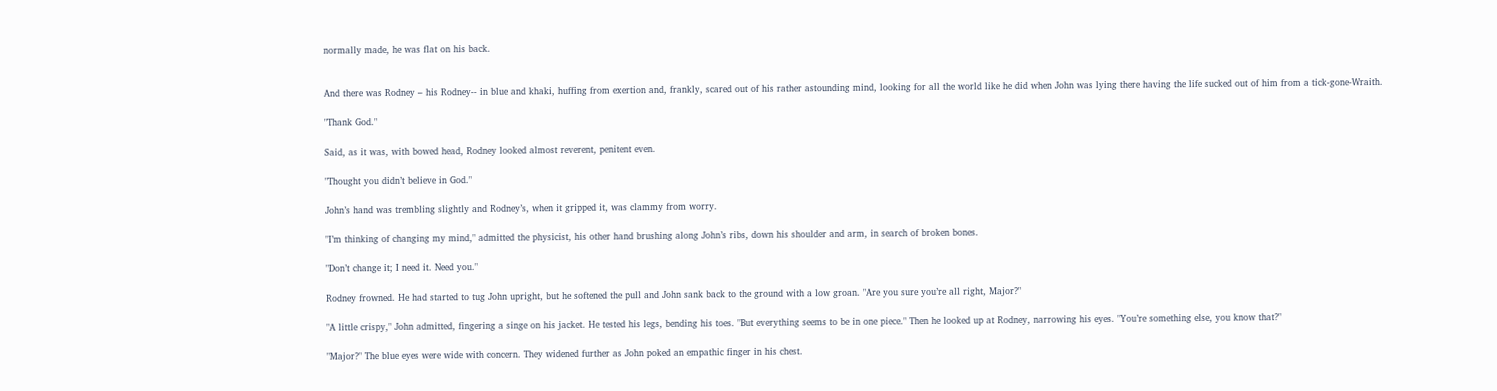normally made, he was flat on his back.


And there was Rodney – his Rodney-- in blue and khaki, huffing from exertion and, frankly, scared out of his rather astounding mind, looking for all the world like he did when John was lying there having the life sucked out of him from a tick-gone-Wraith.

"Thank God."

Said, as it was, with bowed head, Rodney looked almost reverent, penitent even.

"Thought you didn’t believe in God."

John’s hand was trembling slightly and Rodney’s, when it gripped it, was clammy from worry.

"I’m thinking of changing my mind," admitted the physicist, his other hand brushing along John’s ribs, down his shoulder and arm, in search of broken bones.

"Don’t change it; I need it. Need you."

Rodney frowned. He had started to tug John upright, but he softened the pull and John sank back to the ground with a low groan. "Are you sure you’re all right, Major?"

"A little crispy," John admitted, fingering a singe on his jacket. He tested his legs, bending his toes. "But everything seems to be in one piece." Then he looked up at Rodney, narrowing his eyes. "You’re something else, you know that?"

"Major?" The blue eyes were wide with concern. They widened further as John poked an empathic finger in his chest.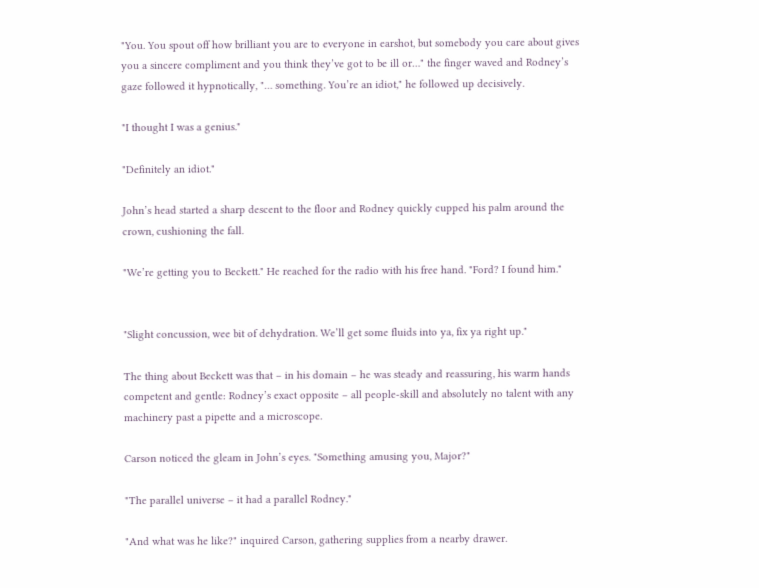"You. You spout off how brilliant you are to everyone in earshot, but somebody you care about gives you a sincere compliment and you think they’ve got to be ill or…" the finger waved and Rodney’s gaze followed it hypnotically, "… something. You’re an idiot," he followed up decisively.

"I thought I was a genius."

"Definitely an idiot."

John’s head started a sharp descent to the floor and Rodney quickly cupped his palm around the crown, cushioning the fall.

"We’re getting you to Beckett." He reached for the radio with his free hand. "Ford? I found him."


"Slight concussion, wee bit of dehydration. We’ll get some fluids into ya, fix ya right up."

The thing about Beckett was that – in his domain – he was steady and reassuring, his warm hands competent and gentle: Rodney’s exact opposite – all people-skill and absolutely no talent with any machinery past a pipette and a microscope.

Carson noticed the gleam in John’s eyes. "Something amusing you, Major?"

"The parallel universe – it had a parallel Rodney."

"And what was he like?" inquired Carson, gathering supplies from a nearby drawer.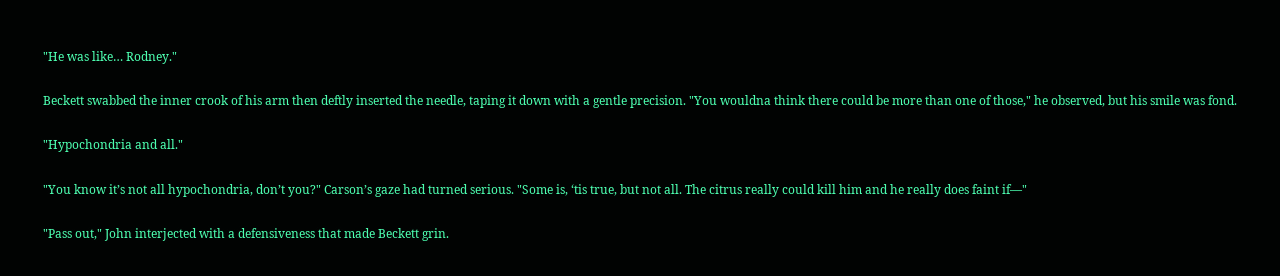"He was like… Rodney."

Beckett swabbed the inner crook of his arm then deftly inserted the needle, taping it down with a gentle precision. "You wouldna think there could be more than one of those," he observed, but his smile was fond.

"Hypochondria and all."

"You know it’s not all hypochondria, don’t you?" Carson’s gaze had turned serious. "Some is, ‘tis true, but not all. The citrus really could kill him and he really does faint if—"

"Pass out," John interjected with a defensiveness that made Beckett grin.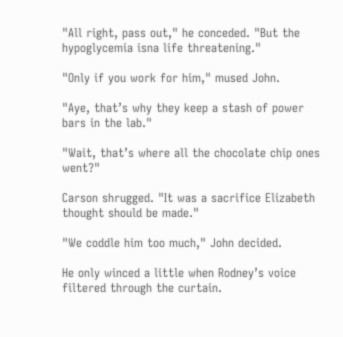"All right, pass out," he conceded. "But the hypoglycemia isna life threatening."

"Only if you work for him," mused John.

"Aye, that’s why they keep a stash of power bars in the lab."

"Wait, that’s where all the chocolate chip ones went?"

Carson shrugged. "It was a sacrifice Elizabeth thought should be made."

"We coddle him too much," John decided.

He only winced a little when Rodney’s voice filtered through the curtain.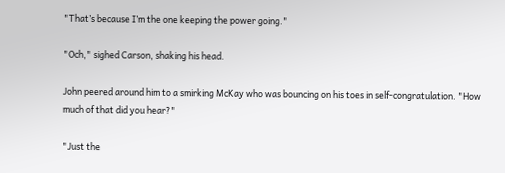"That’s because I’m the one keeping the power going."

"Och," sighed Carson, shaking his head.

John peered around him to a smirking McKay who was bouncing on his toes in self-congratulation. "How much of that did you hear?"

"Just the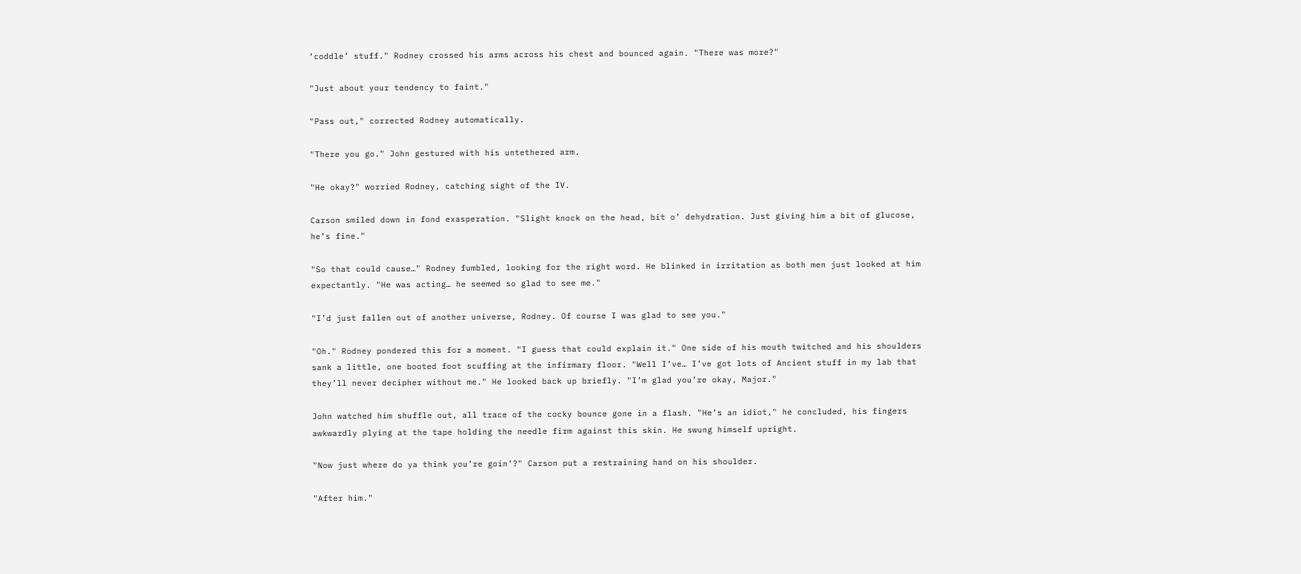‘coddle’ stuff." Rodney crossed his arms across his chest and bounced again. "There was more?"

"Just about your tendency to faint."

"Pass out," corrected Rodney automatically.

"There you go." John gestured with his untethered arm.

"He okay?" worried Rodney, catching sight of the IV.

Carson smiled down in fond exasperation. "Slight knock on the head, bit o’ dehydration. Just giving him a bit of glucose, he’s fine."

"So that could cause…" Rodney fumbled, looking for the right word. He blinked in irritation as both men just looked at him expectantly. "He was acting… he seemed so glad to see me."

"I’d just fallen out of another universe, Rodney. Of course I was glad to see you."

"Oh." Rodney pondered this for a moment. "I guess that could explain it." One side of his mouth twitched and his shoulders sank a little, one booted foot scuffing at the infirmary floor. "Well I’ve… I’ve got lots of Ancient stuff in my lab that they’ll never decipher without me." He looked back up briefly. "I’m glad you’re okay, Major."

John watched him shuffle out, all trace of the cocky bounce gone in a flash. "He’s an idiot," he concluded, his fingers awkwardly plying at the tape holding the needle firm against this skin. He swung himself upright.

"Now just where do ya think you’re goin’?" Carson put a restraining hand on his shoulder.

"After him."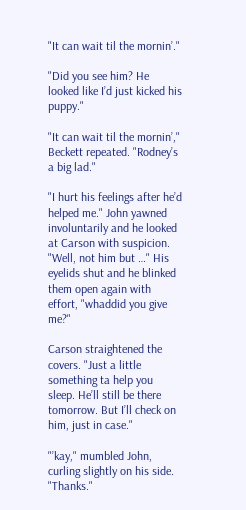"It can wait til the mornin’."

"Did you see him? He looked like I’d just kicked his puppy."

"It can wait til the mornin’," Beckett repeated. "Rodney’s a big lad."

"I hurt his feelings after he’d helped me." John yawned involuntarily and he looked at Carson with suspicion. "Well, not him but …" His eyelids shut and he blinked them open again with effort, "whaddid you give me?"

Carson straightened the covers. "Just a little something ta help you sleep. He’ll still be there tomorrow. But I’ll check on him, just in case."

"’kay," mumbled John, curling slightly on his side. "Thanks."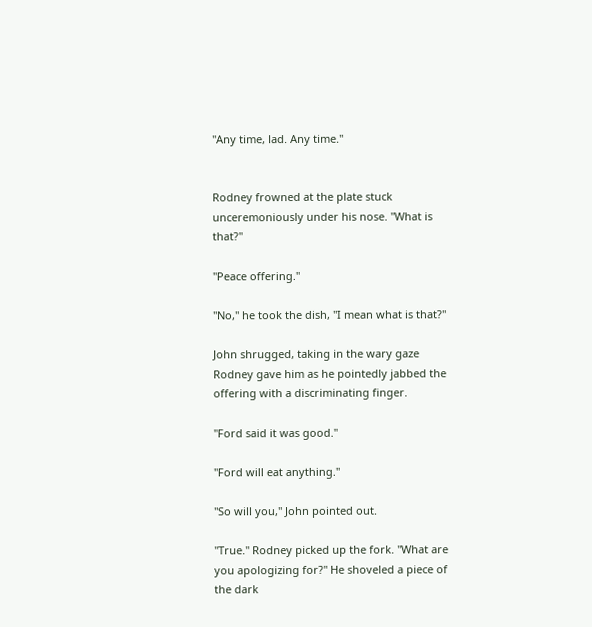"Any time, lad. Any time."


Rodney frowned at the plate stuck unceremoniously under his nose. "What is that?"

"Peace offering."

"No," he took the dish, "I mean what is that?"

John shrugged, taking in the wary gaze Rodney gave him as he pointedly jabbed the offering with a discriminating finger.

"Ford said it was good."

"Ford will eat anything."

"So will you," John pointed out.

"True." Rodney picked up the fork. "What are you apologizing for?" He shoveled a piece of the dark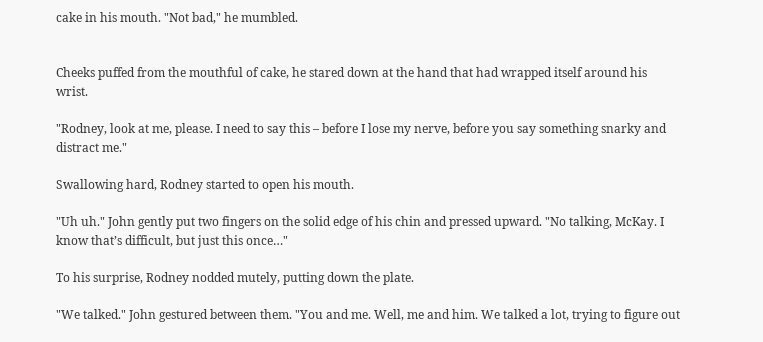cake in his mouth. "Not bad," he mumbled.


Cheeks puffed from the mouthful of cake, he stared down at the hand that had wrapped itself around his wrist.

"Rodney, look at me, please. I need to say this – before I lose my nerve, before you say something snarky and distract me."

Swallowing hard, Rodney started to open his mouth.

"Uh uh." John gently put two fingers on the solid edge of his chin and pressed upward. "No talking, McKay. I know that’s difficult, but just this once…"

To his surprise, Rodney nodded mutely, putting down the plate.

"We talked." John gestured between them. "You and me. Well, me and him. We talked a lot, trying to figure out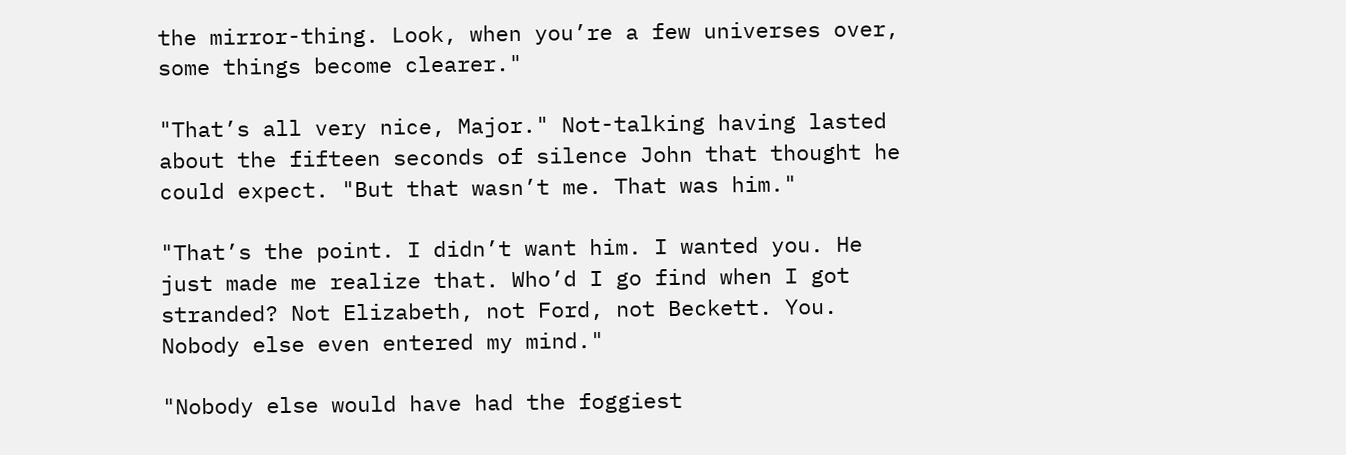the mirror-thing. Look, when you’re a few universes over, some things become clearer."

"That’s all very nice, Major." Not-talking having lasted about the fifteen seconds of silence John that thought he could expect. "But that wasn’t me. That was him."

"That’s the point. I didn’t want him. I wanted you. He just made me realize that. Who’d I go find when I got stranded? Not Elizabeth, not Ford, not Beckett. You. Nobody else even entered my mind."

"Nobody else would have had the foggiest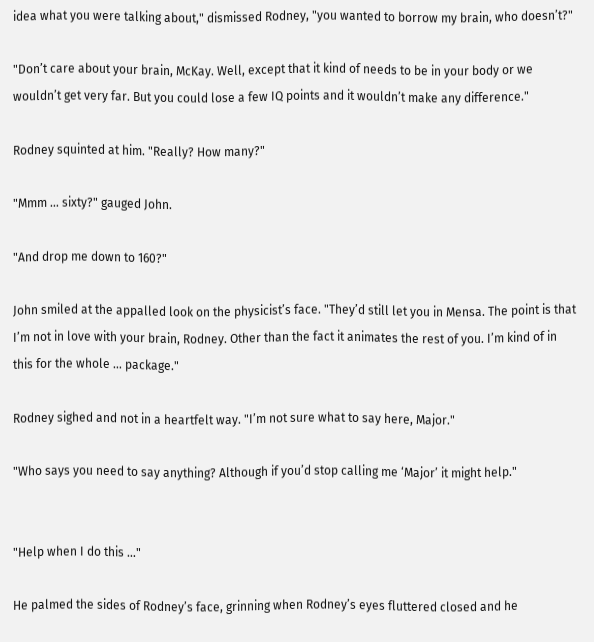idea what you were talking about," dismissed Rodney, "you wanted to borrow my brain, who doesn’t?"

"Don’t care about your brain, McKay. Well, except that it kind of needs to be in your body or we wouldn’t get very far. But you could lose a few IQ points and it wouldn’t make any difference."

Rodney squinted at him. "Really? How many?"

"Mmm … sixty?" gauged John.

"And drop me down to 160?"

John smiled at the appalled look on the physicist’s face. "They’d still let you in Mensa. The point is that I’m not in love with your brain, Rodney. Other than the fact it animates the rest of you. I’m kind of in this for the whole … package."

Rodney sighed and not in a heartfelt way. "I’m not sure what to say here, Major."

"Who says you need to say anything? Although if you’d stop calling me ‘Major’ it might help."


"Help when I do this …"

He palmed the sides of Rodney’s face, grinning when Rodney’s eyes fluttered closed and he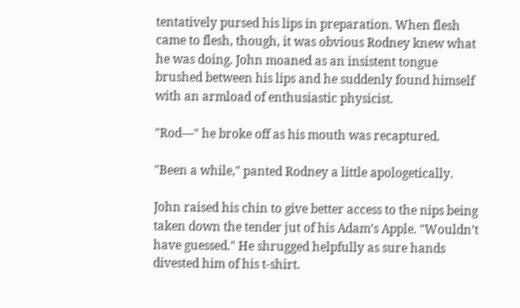tentatively pursed his lips in preparation. When flesh came to flesh, though, it was obvious Rodney knew what he was doing. John moaned as an insistent tongue brushed between his lips and he suddenly found himself with an armload of enthusiastic physicist.

"Rod—" he broke off as his mouth was recaptured.

"Been a while," panted Rodney a little apologetically.

John raised his chin to give better access to the nips being taken down the tender jut of his Adam’s Apple. "Wouldn’t have guessed." He shrugged helpfully as sure hands divested him of his t-shirt.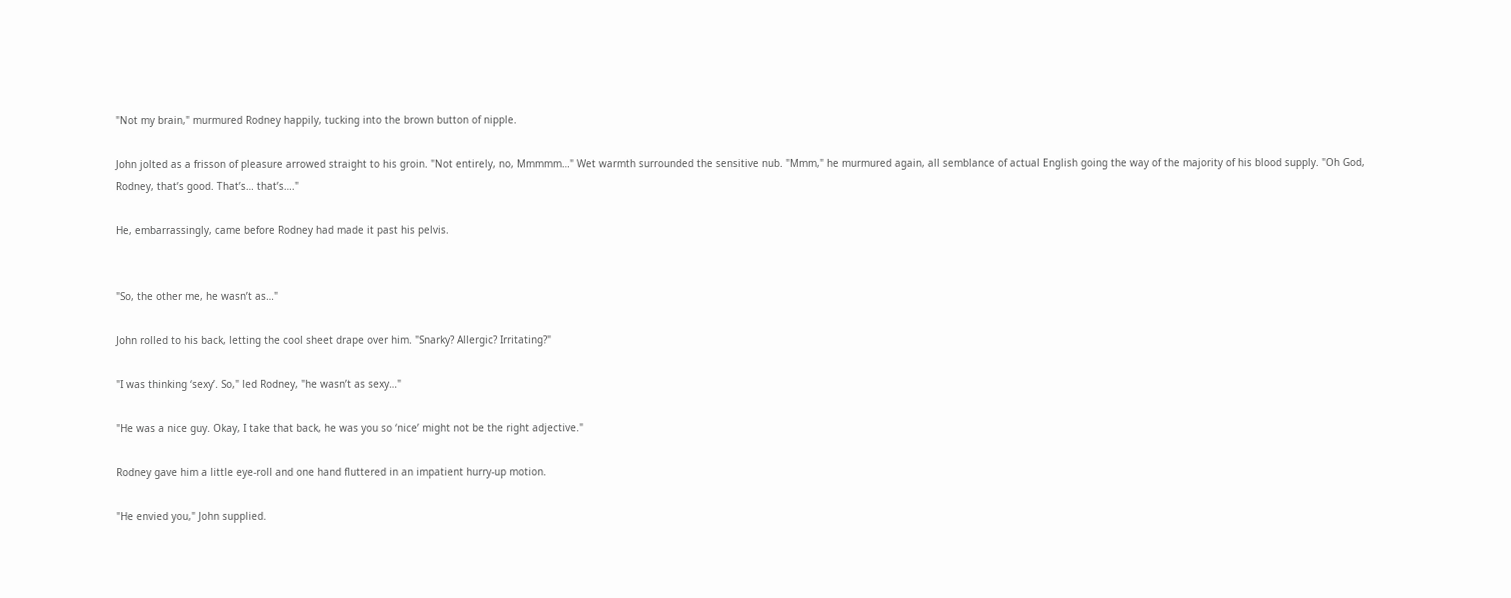"Not my brain," murmured Rodney happily, tucking into the brown button of nipple.

John jolted as a frisson of pleasure arrowed straight to his groin. "Not entirely, no, Mmmmm…" Wet warmth surrounded the sensitive nub. "Mmm," he murmured again, all semblance of actual English going the way of the majority of his blood supply. "Oh God, Rodney, that’s good. That’s… that’s…."

He, embarrassingly, came before Rodney had made it past his pelvis.


"So, the other me, he wasn’t as…"

John rolled to his back, letting the cool sheet drape over him. "Snarky? Allergic? Irritating?"

"I was thinking ‘sexy’. So," led Rodney, "he wasn’t as sexy…"

"He was a nice guy. Okay, I take that back, he was you so ‘nice’ might not be the right adjective."

Rodney gave him a little eye-roll and one hand fluttered in an impatient hurry-up motion.

"He envied you," John supplied.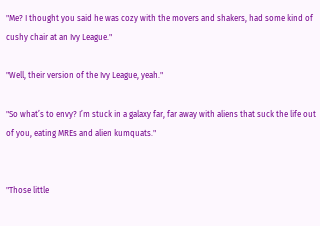"Me? I thought you said he was cozy with the movers and shakers, had some kind of cushy chair at an Ivy League."

"Well, their version of the Ivy League, yeah."

"So what’s to envy? I’m stuck in a galaxy far, far away with aliens that suck the life out of you, eating MREs and alien kumquats."


"Those little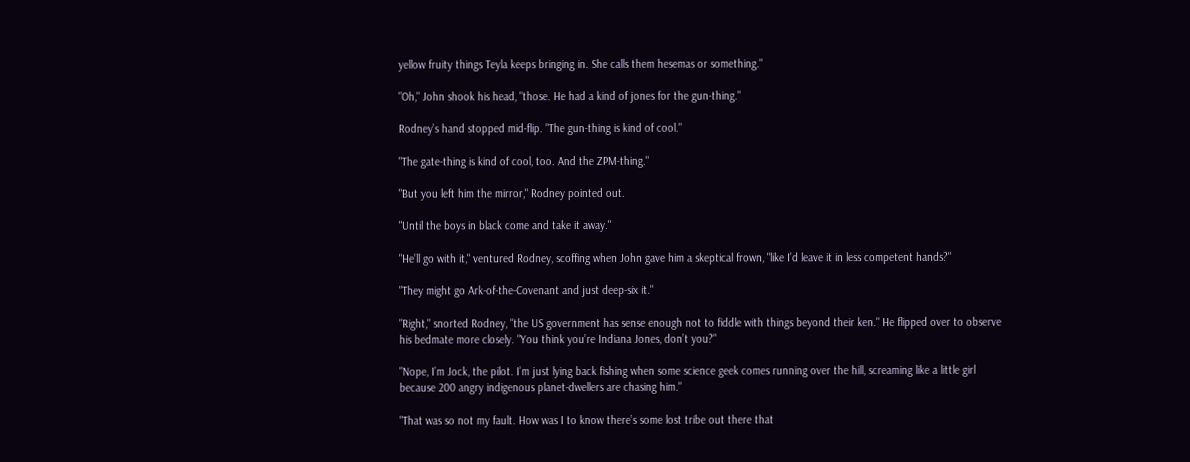yellow fruity things Teyla keeps bringing in. She calls them hesemas or something."

"Oh," John shook his head, "those. He had a kind of jones for the gun-thing."

Rodney’s hand stopped mid-flip. "The gun-thing is kind of cool."

"The gate-thing is kind of cool, too. And the ZPM-thing."

"But you left him the mirror," Rodney pointed out.

"Until the boys in black come and take it away."

"He’ll go with it," ventured Rodney, scoffing when John gave him a skeptical frown, "like I’d leave it in less competent hands?"

"They might go Ark-of-the-Covenant and just deep-six it."

"Right," snorted Rodney, "the US government has sense enough not to fiddle with things beyond their ken." He flipped over to observe his bedmate more closely. "You think you’re Indiana Jones, don’t you?"

"Nope, I’m Jock, the pilot. I’m just lying back fishing when some science geek comes running over the hill, screaming like a little girl because 200 angry indigenous planet-dwellers are chasing him."

"That was so not my fault. How was I to know there’s some lost tribe out there that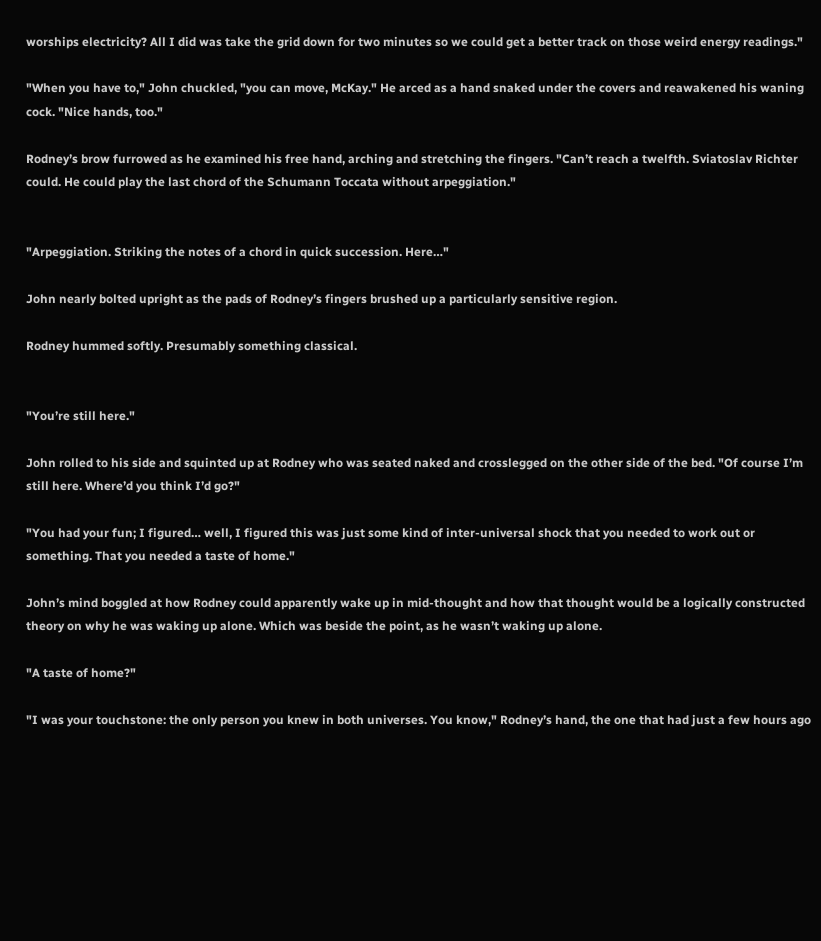worships electricity? All I did was take the grid down for two minutes so we could get a better track on those weird energy readings."

"When you have to," John chuckled, "you can move, McKay." He arced as a hand snaked under the covers and reawakened his waning cock. "Nice hands, too."

Rodney’s brow furrowed as he examined his free hand, arching and stretching the fingers. "Can’t reach a twelfth. Sviatoslav Richter could. He could play the last chord of the Schumann Toccata without arpeggiation."


"Arpeggiation. Striking the notes of a chord in quick succession. Here…"

John nearly bolted upright as the pads of Rodney’s fingers brushed up a particularly sensitive region.

Rodney hummed softly. Presumably something classical.


"You’re still here."

John rolled to his side and squinted up at Rodney who was seated naked and crosslegged on the other side of the bed. "Of course I’m still here. Where’d you think I’d go?"

"You had your fun; I figured… well, I figured this was just some kind of inter-universal shock that you needed to work out or something. That you needed a taste of home."

John’s mind boggled at how Rodney could apparently wake up in mid-thought and how that thought would be a logically constructed theory on why he was waking up alone. Which was beside the point, as he wasn’t waking up alone.

"A taste of home?"

"I was your touchstone: the only person you knew in both universes. You know," Rodney’s hand, the one that had just a few hours ago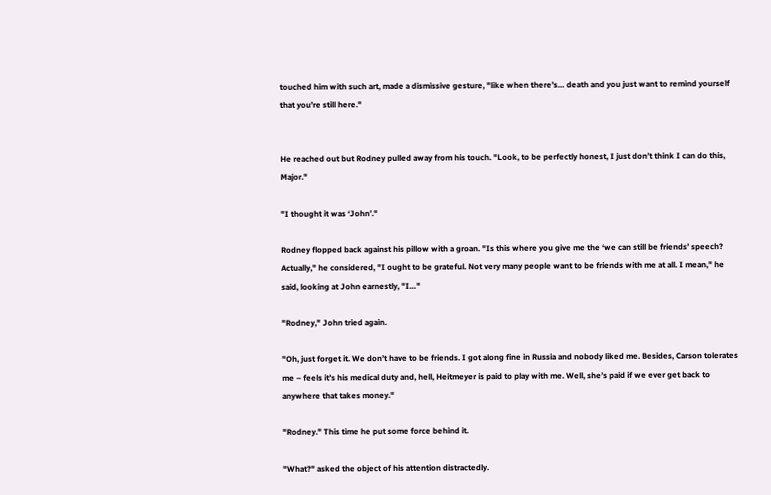touched him with such art, made a dismissive gesture, "like when there’s… death and you just want to remind yourself that you’re still here."


He reached out but Rodney pulled away from his touch. "Look, to be perfectly honest, I just don’t think I can do this, Major."

"I thought it was ‘John’."

Rodney flopped back against his pillow with a groan. "Is this where you give me the ‘we can still be friends’ speech? Actually," he considered, "I ought to be grateful. Not very many people want to be friends with me at all. I mean," he said, looking at John earnestly, "I…"

"Rodney," John tried again.

"Oh, just forget it. We don’t have to be friends. I got along fine in Russia and nobody liked me. Besides, Carson tolerates me – feels it’s his medical duty and, hell, Heitmeyer is paid to play with me. Well, she’s paid if we ever get back to anywhere that takes money."

"Rodney." This time he put some force behind it.

"What?" asked the object of his attention distractedly.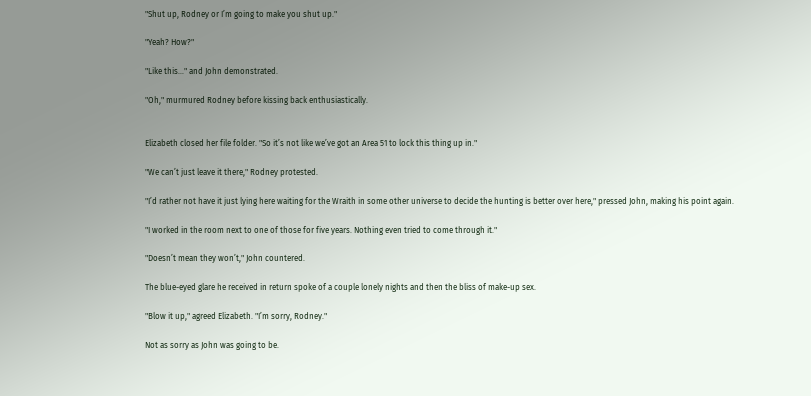"Shut up, Rodney or I’m going to make you shut up."

"Yeah? How?"

"Like this…" and John demonstrated.

"Oh," murmured Rodney before kissing back enthusiastically.


Elizabeth closed her file folder. "So it’s not like we’ve got an Area 51 to lock this thing up in."

"We can’t just leave it there," Rodney protested.

"I’d rather not have it just lying here waiting for the Wraith in some other universe to decide the hunting is better over here," pressed John, making his point again.

"I worked in the room next to one of those for five years. Nothing even tried to come through it."

"Doesn’t mean they won’t," John countered.

The blue-eyed glare he received in return spoke of a couple lonely nights and then the bliss of make-up sex.

"Blow it up," agreed Elizabeth. "I’m sorry, Rodney."

Not as sorry as John was going to be.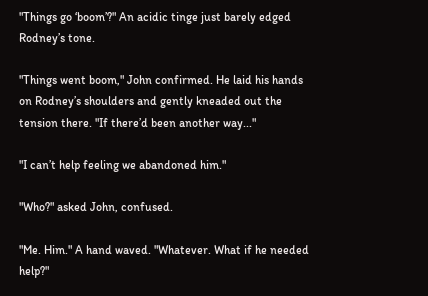"Things go ‘boom’?" An acidic tinge just barely edged Rodney’s tone.

"Things went boom," John confirmed. He laid his hands on Rodney’s shoulders and gently kneaded out the tension there. "If there’d been another way..."

"I can’t help feeling we abandoned him."

"Who?" asked John, confused.

"Me. Him." A hand waved. "Whatever. What if he needed help?"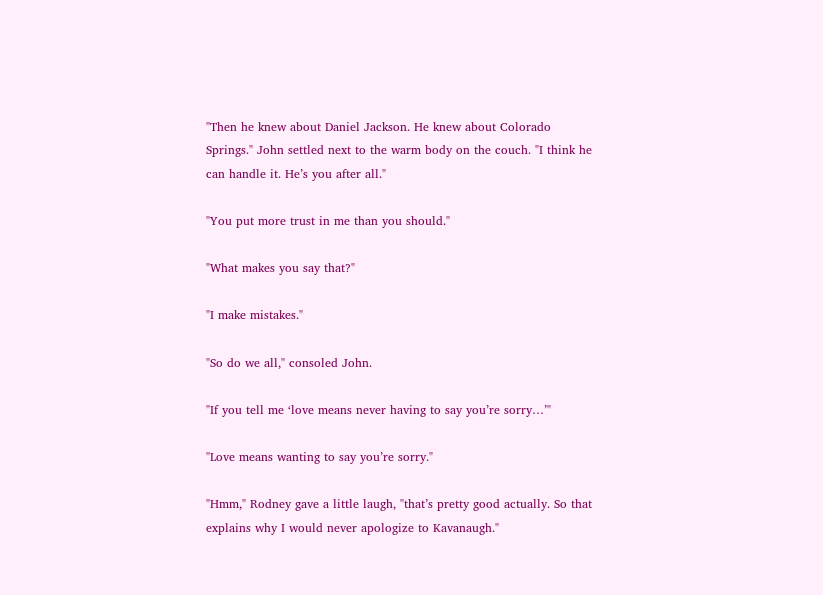"Then he knew about Daniel Jackson. He knew about Colorado Springs." John settled next to the warm body on the couch. "I think he can handle it. He’s you after all."

"You put more trust in me than you should."

"What makes you say that?"

"I make mistakes."

"So do we all," consoled John.

"If you tell me ‘love means never having to say you’re sorry…’"

"Love means wanting to say you’re sorry."

"Hmm," Rodney gave a little laugh, "that’s pretty good actually. So that explains why I would never apologize to Kavanaugh."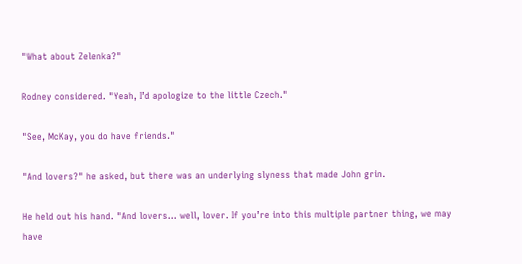"What about Zelenka?"

Rodney considered. "Yeah, I’d apologize to the little Czech."

"See, McKay, you do have friends."

"And lovers?" he asked, but there was an underlying slyness that made John grin.

He held out his hand. "And lovers… well, lover. If you’re into this multiple partner thing, we may have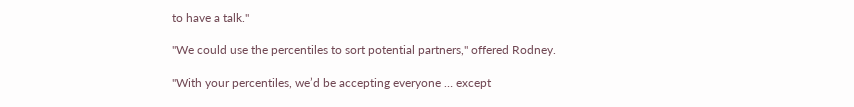to have a talk."

"We could use the percentiles to sort potential partners," offered Rodney.

"With your percentiles, we’d be accepting everyone … except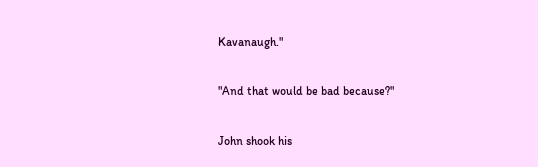Kavanaugh."

"And that would be bad because?"

John shook his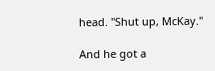head. "Shut up, McKay."

And he got a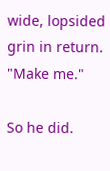wide, lopsided grin in return. "Make me."

So he did.